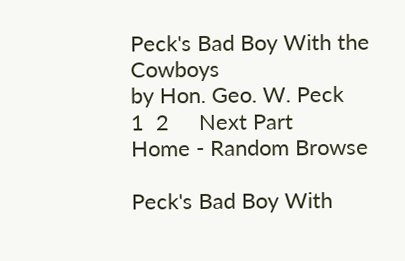Peck's Bad Boy With the Cowboys
by Hon. Geo. W. Peck
1  2     Next Part
Home - Random Browse

Peck's Bad Boy With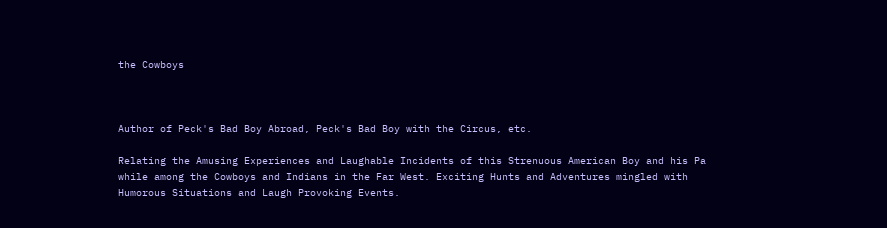the Cowboys



Author of Peck's Bad Boy Abroad, Peck's Bad Boy with the Circus, etc.

Relating the Amusing Experiences and Laughable Incidents of this Strenuous American Boy and his Pa while among the Cowboys and Indians in the Far West. Exciting Hunts and Adventures mingled with Humorous Situations and Laugh Provoking Events.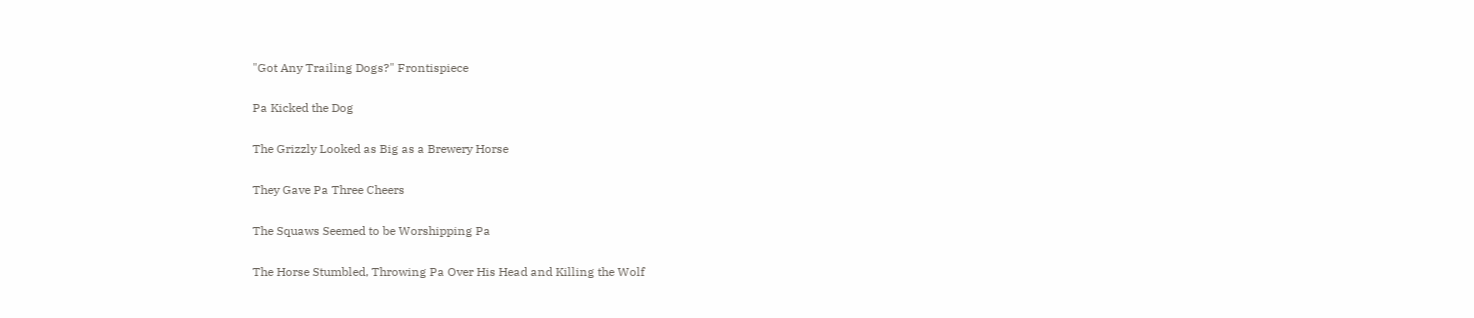"Got Any Trailing Dogs?" Frontispiece

Pa Kicked the Dog

The Grizzly Looked as Big as a Brewery Horse

They Gave Pa Three Cheers

The Squaws Seemed to be Worshipping Pa

The Horse Stumbled, Throwing Pa Over His Head and Killing the Wolf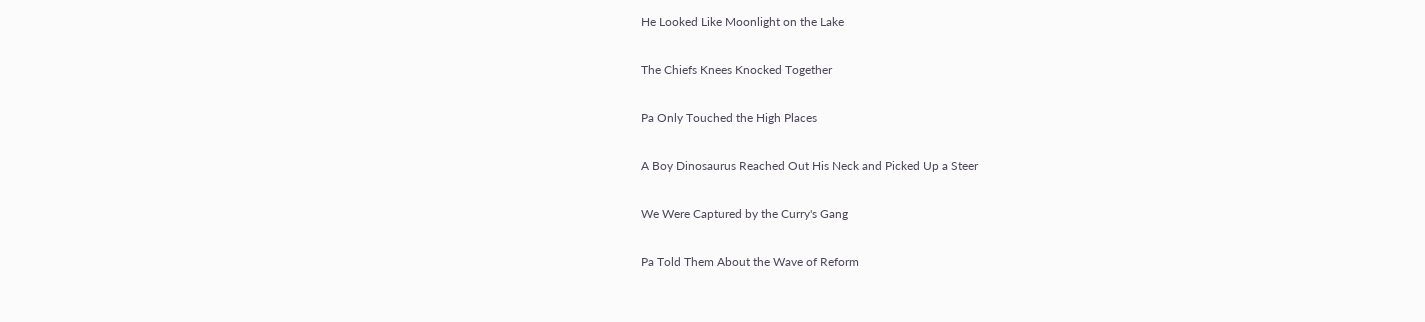He Looked Like Moonlight on the Lake

The Chiefs Knees Knocked Together

Pa Only Touched the High Places

A Boy Dinosaurus Reached Out His Neck and Picked Up a Steer

We Were Captured by the Curry's Gang

Pa Told Them About the Wave of Reform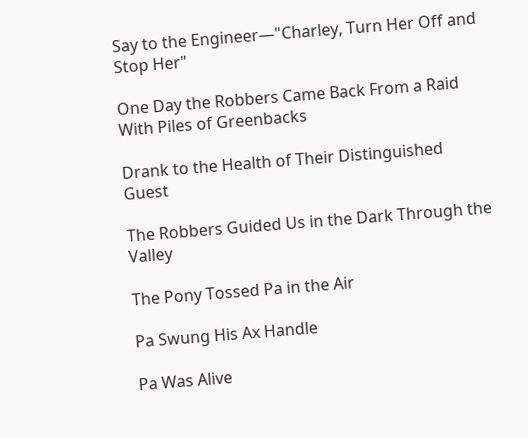Say to the Engineer—"Charley, Turn Her Off and Stop Her"

One Day the Robbers Came Back From a Raid With Piles of Greenbacks

Drank to the Health of Their Distinguished Guest

The Robbers Guided Us in the Dark Through the Valley

The Pony Tossed Pa in the Air

Pa Swung His Ax Handle

Pa Was Alive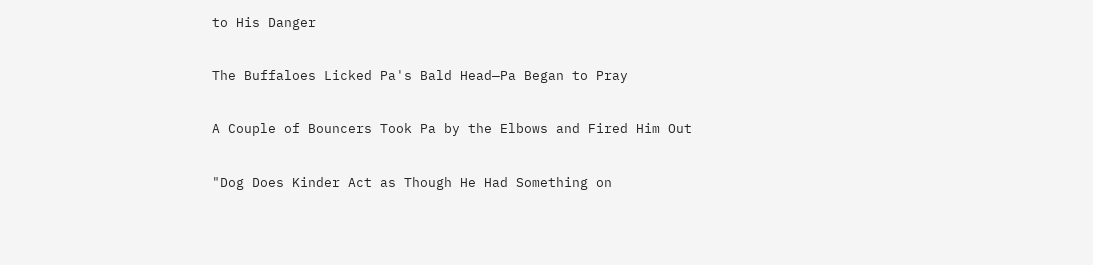to His Danger

The Buffaloes Licked Pa's Bald Head—Pa Began to Pray

A Couple of Bouncers Took Pa by the Elbows and Fired Him Out

"Dog Does Kinder Act as Though He Had Something on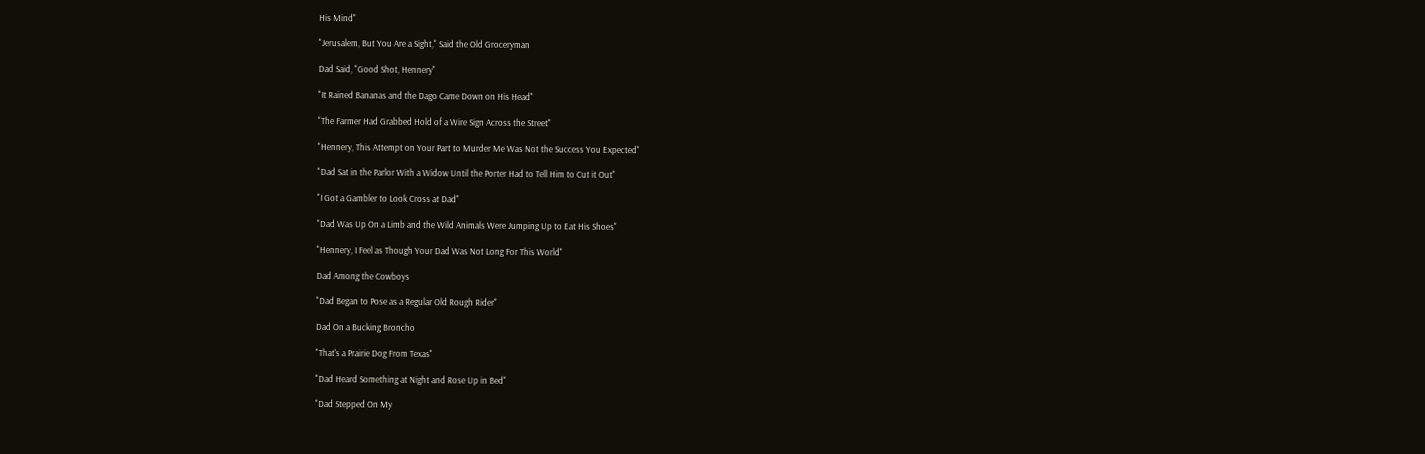His Mind"

"Jerusalem, But You Are a Sight," Said the Old Groceryman

Dad Said, "Good Shot, Hennery"

"It Rained Bananas and the Dago Came Down on His Head"

"The Farmer Had Grabbed Hold of a Wire Sign Across the Street"

"Hennery, This Attempt on Your Part to Murder Me Was Not the Success You Expected"

"Dad Sat in the Parlor With a Widow Until the Porter Had to Tell Him to Cut it Out"

"I Got a Gambler to Look Cross at Dad"

"Dad Was Up On a Limb and the Wild Animals Were Jumping Up to Eat His Shoes"

"Hennery, I Feel as Though Your Dad Was Not Long For This World"

Dad Among the Cowboys

"Dad Began to Pose as a Regular Old Rough Rider"

Dad On a Bucking Broncho

"That's a Prairie Dog From Texas"

"Dad Heard Something at Night and Rose Up in Bed"

"Dad Stepped On My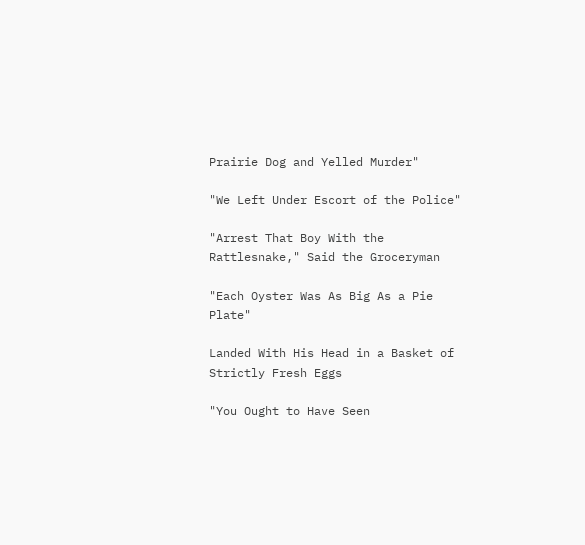Prairie Dog and Yelled Murder"

"We Left Under Escort of the Police"

"Arrest That Boy With the Rattlesnake," Said the Groceryman

"Each Oyster Was As Big As a Pie Plate"

Landed With His Head in a Basket of Strictly Fresh Eggs

"You Ought to Have Seen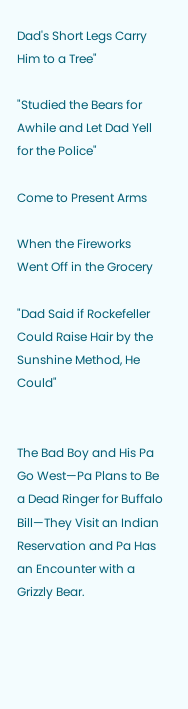Dad's Short Legs Carry Him to a Tree"

"Studied the Bears for Awhile and Let Dad Yell for the Police"

Come to Present Arms

When the Fireworks Went Off in the Grocery

"Dad Said if Rockefeller Could Raise Hair by the Sunshine Method, He Could"


The Bad Boy and His Pa Go West—Pa Plans to Be a Dead Ringer for Buffalo Bill—They Visit an Indian Reservation and Pa Has an Encounter with a Grizzly Bear.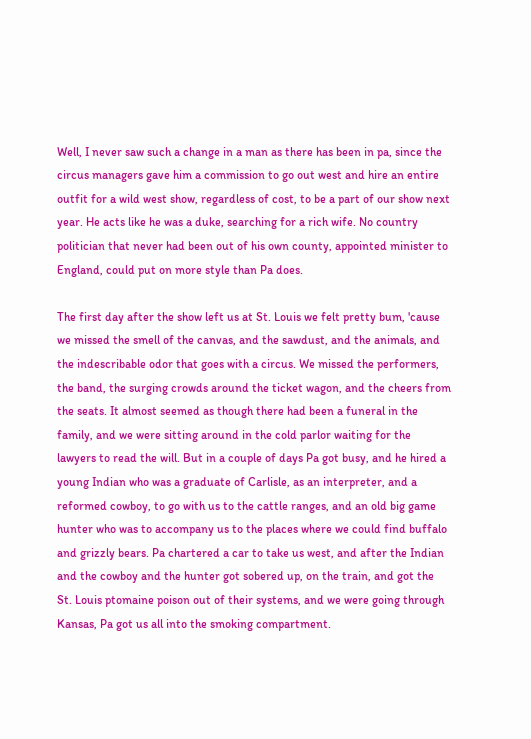Well, I never saw such a change in a man as there has been in pa, since the circus managers gave him a commission to go out west and hire an entire outfit for a wild west show, regardless of cost, to be a part of our show next year. He acts like he was a duke, searching for a rich wife. No country politician that never had been out of his own county, appointed minister to England, could put on more style than Pa does.

The first day after the show left us at St. Louis we felt pretty bum, 'cause we missed the smell of the canvas, and the sawdust, and the animals, and the indescribable odor that goes with a circus. We missed the performers, the band, the surging crowds around the ticket wagon, and the cheers from the seats. It almost seemed as though there had been a funeral in the family, and we were sitting around in the cold parlor waiting for the lawyers to read the will. But in a couple of days Pa got busy, and he hired a young Indian who was a graduate of Carlisle, as an interpreter, and a reformed cowboy, to go with us to the cattle ranges, and an old big game hunter who was to accompany us to the places where we could find buffalo and grizzly bears. Pa chartered a car to take us west, and after the Indian and the cowboy and the hunter got sobered up, on the train, and got the St. Louis ptomaine poison out of their systems, and we were going through Kansas, Pa got us all into the smoking compartment.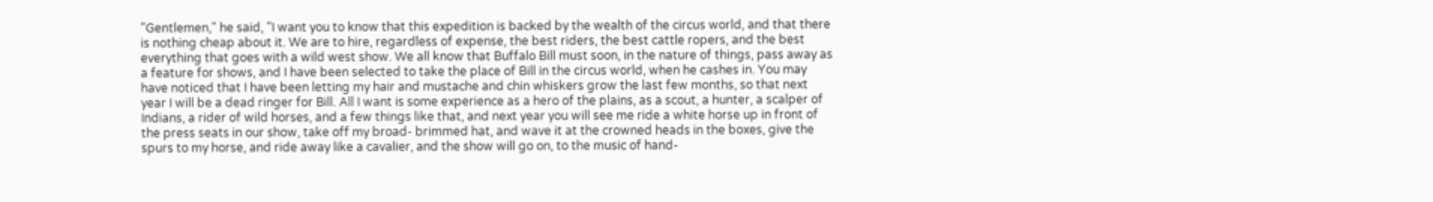"Gentlemen," he said, "I want you to know that this expedition is backed by the wealth of the circus world, and that there is nothing cheap about it. We are to hire, regardless of expense, the best riders, the best cattle ropers, and the best everything that goes with a wild west show. We all know that Buffalo Bill must soon, in the nature of things, pass away as a feature for shows, and I have been selected to take the place of Bill in the circus world, when he cashes in. You may have noticed that I have been letting my hair and mustache and chin whiskers grow the last few months, so that next year I will be a dead ringer for Bill. All I want is some experience as a hero of the plains, as a scout, a hunter, a scalper of Indians, a rider of wild horses, and a few things like that, and next year you will see me ride a white horse up in front of the press seats in our show, take off my broad- brimmed hat, and wave it at the crowned heads in the boxes, give the spurs to my horse, and ride away like a cavalier, and the show will go on, to the music of hand-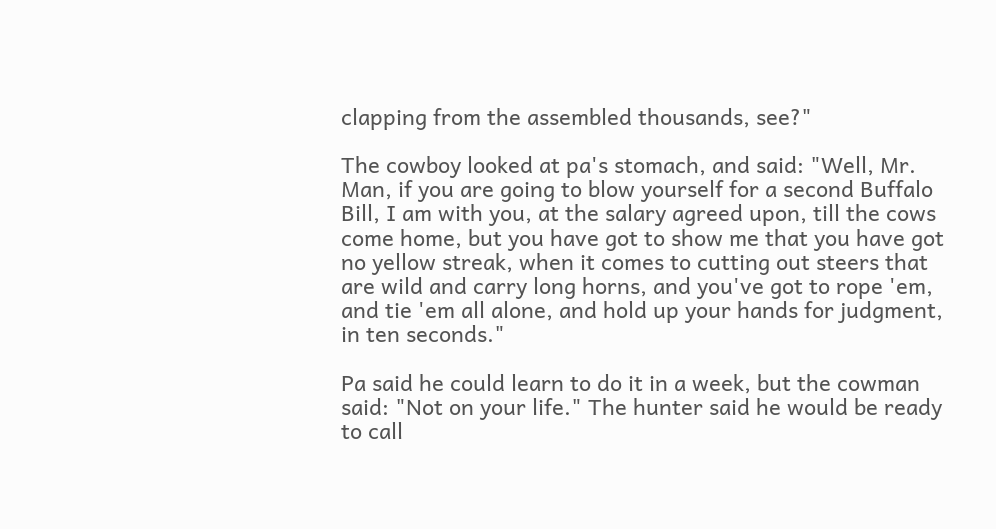clapping from the assembled thousands, see?"

The cowboy looked at pa's stomach, and said: "Well, Mr. Man, if you are going to blow yourself for a second Buffalo Bill, I am with you, at the salary agreed upon, till the cows come home, but you have got to show me that you have got no yellow streak, when it comes to cutting out steers that are wild and carry long horns, and you've got to rope 'em, and tie 'em all alone, and hold up your hands for judgment, in ten seconds."

Pa said he could learn to do it in a week, but the cowman said: "Not on your life." The hunter said he would be ready to call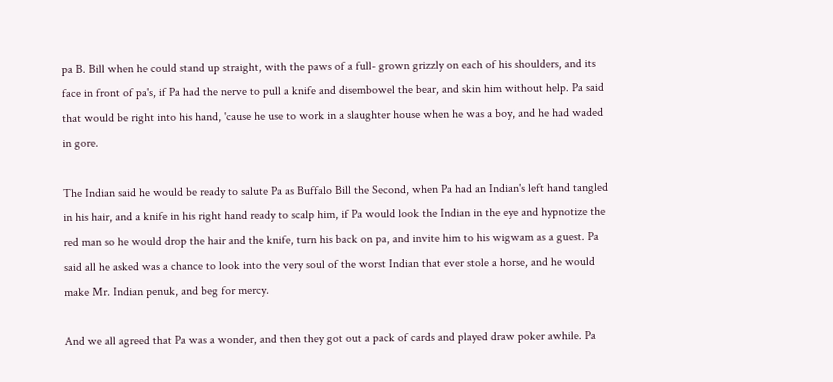pa B. Bill when he could stand up straight, with the paws of a full- grown grizzly on each of his shoulders, and its face in front of pa's, if Pa had the nerve to pull a knife and disembowel the bear, and skin him without help. Pa said that would be right into his hand, 'cause he use to work in a slaughter house when he was a boy, and he had waded in gore.

The Indian said he would be ready to salute Pa as Buffalo Bill the Second, when Pa had an Indian's left hand tangled in his hair, and a knife in his right hand ready to scalp him, if Pa would look the Indian in the eye and hypnotize the red man so he would drop the hair and the knife, turn his back on pa, and invite him to his wigwam as a guest. Pa said all he asked was a chance to look into the very soul of the worst Indian that ever stole a horse, and he would make Mr. Indian penuk, and beg for mercy.

And we all agreed that Pa was a wonder, and then they got out a pack of cards and played draw poker awhile. Pa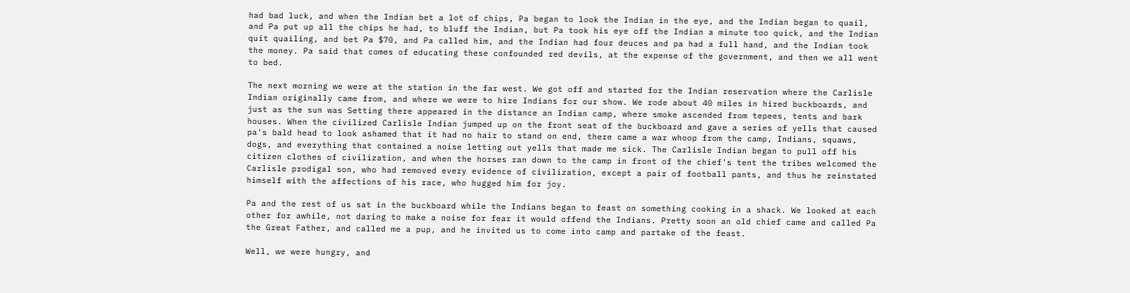had bad luck, and when the Indian bet a lot of chips, Pa began to look the Indian in the eye, and the Indian began to quail, and Pa put up all the chips he had, to bluff the Indian, but Pa took his eye off the Indian a minute too quick, and the Indian quit quailing, and bet Pa $70, and Pa called him, and the Indian had four deuces and pa had a full hand, and the Indian took the money. Pa said that comes of educating these confounded red devils, at the expense of the government, and then we all went to bed.

The next morning we were at the station in the far west. We got off and started for the Indian reservation where the Carlisle Indian originally came from, and where we were to hire Indians for our show. We rode about 40 miles in hired buckboards, and just as the sun was Setting there appeared in the distance an Indian camp, where smoke ascended from tepees, tents and bark houses. When the civilized Carlisle Indian jumped up on the front seat of the buckboard and gave a series of yells that caused pa's bald head to look ashamed that it had no hair to stand on end, there came a war whoop from the camp, Indians, squaws, dogs, and everything that contained a noise letting out yells that made me sick. The Carlisle Indian began to pull off his citizen clothes of civilization, and when the horses ran down to the camp in front of the chief's tent the tribes welcomed the Carlisle prodigal son, who had removed every evidence of civilization, except a pair of football pants, and thus he reinstated himself with the affections of his race, who hugged him for joy.

Pa and the rest of us sat in the buckboard while the Indians began to feast on something cooking in a shack. We looked at each other for awhile, not daring to make a noise for fear it would offend the Indians. Pretty soon an old chief came and called Pa the Great Father, and called me a pup, and he invited us to come into camp and partake of the feast.

Well, we were hungry, and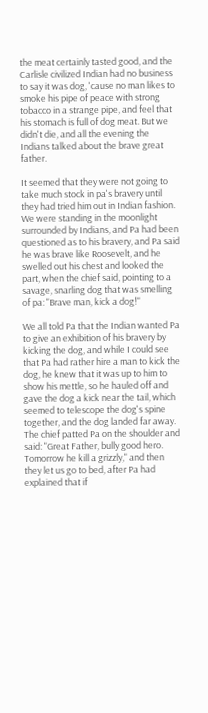the meat certainly tasted good, and the Carlisle civilized Indian had no business to say it was dog, 'cause no man likes to smoke his pipe of peace with strong tobacco in a strange pipe, and feel that his stomach is full of dog meat. But we didn't die, and all the evening the Indians talked about the brave great father.

It seemed that they were not going to take much stock in pa's bravery until they had tried him out in Indian fashion. We were standing in the moonlight surrounded by Indians, and Pa had been questioned as to his bravery, and Pa said he was brave like Roosevelt, and he swelled out his chest and looked the part, when the chief said, pointing to a savage, snarling dog that was smelling of pa: "Brave man, kick a dog!"

We all told Pa that the Indian wanted Pa to give an exhibition of his bravery by kicking the dog, and while I could see that Pa had rather hire a man to kick the dog, he knew that it was up to him to show his mettle, so he hauled off and gave the dog a kick near the tail, which seemed to telescope the dog's spine together, and the dog landed far away. The chief patted Pa on the shoulder and said: "Great Father, bully good hero. Tomorrow he kill a grizzly," and then they let us go to bed, after Pa had explained that if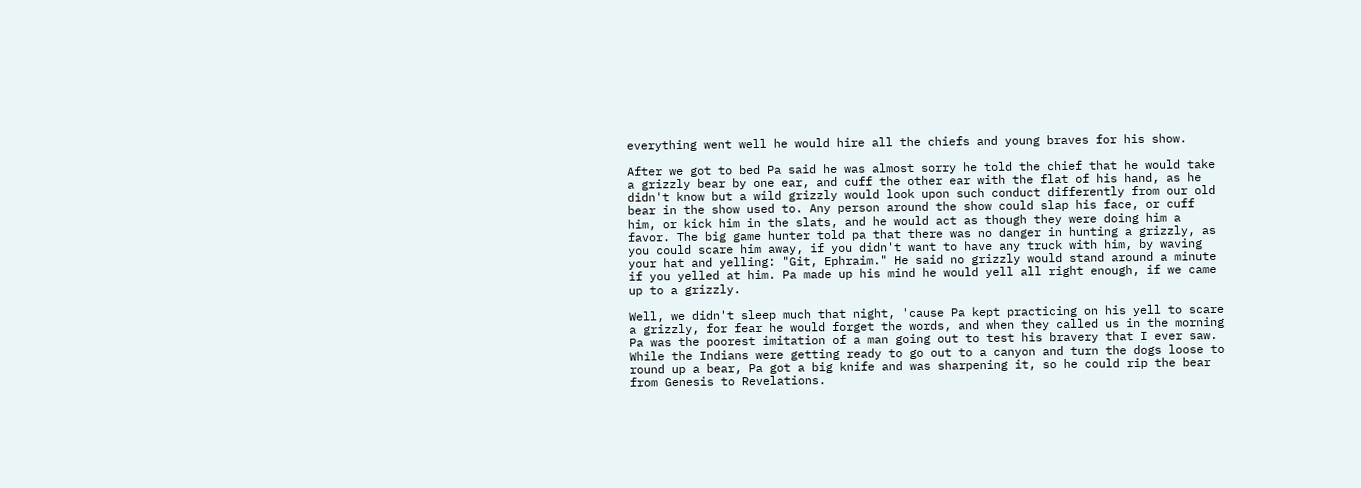everything went well he would hire all the chiefs and young braves for his show.

After we got to bed Pa said he was almost sorry he told the chief that he would take a grizzly bear by one ear, and cuff the other ear with the flat of his hand, as he didn't know but a wild grizzly would look upon such conduct differently from our old bear in the show used to. Any person around the show could slap his face, or cuff him, or kick him in the slats, and he would act as though they were doing him a favor. The big game hunter told pa that there was no danger in hunting a grizzly, as you could scare him away, if you didn't want to have any truck with him, by waving your hat and yelling: "Git, Ephraim." He said no grizzly would stand around a minute if you yelled at him. Pa made up his mind he would yell all right enough, if we came up to a grizzly.

Well, we didn't sleep much that night, 'cause Pa kept practicing on his yell to scare a grizzly, for fear he would forget the words, and when they called us in the morning Pa was the poorest imitation of a man going out to test his bravery that I ever saw. While the Indians were getting ready to go out to a canyon and turn the dogs loose to round up a bear, Pa got a big knife and was sharpening it, so he could rip the bear from Genesis to Revelations.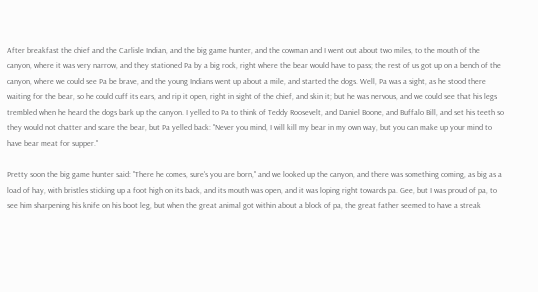After breakfast the chief and the Carlisle Indian, and the big game hunter, and the cowman and I went out about two miles, to the mouth of the canyon, where it was very narrow, and they stationed Pa by a big rock, right where the bear would have to pass; the rest of us got up on a bench of the canyon, where we could see Pa be brave, and the young Indians went up about a mile, and started the dogs. Well, Pa was a sight, as he stood there waiting for the bear, so he could cuff its ears, and rip it open, right in sight of the chief, and skin it; but he was nervous, and we could see that his legs trembled when he heard the dogs bark up the canyon. I yelled to Pa to think of Teddy Roosevelt, and Daniel Boone, and Buffalo Bill, and set his teeth so they would not chatter and scare the bear, but Pa yelled back: "Never you mind, I will kill my bear in my own way, but you can make up your mind to have bear meat for supper."

Pretty soon the big game hunter said: "There he comes, sure's you are born," and we looked up the canyon, and there was something coming, as big as a load of hay, with bristles sticking up a foot high on its back, and its mouth was open, and it was loping right towards pa. Gee, but I was proud of pa, to see him sharpening his knife on his boot leg, but when the great animal got within about a block of pa, the great father seemed to have a streak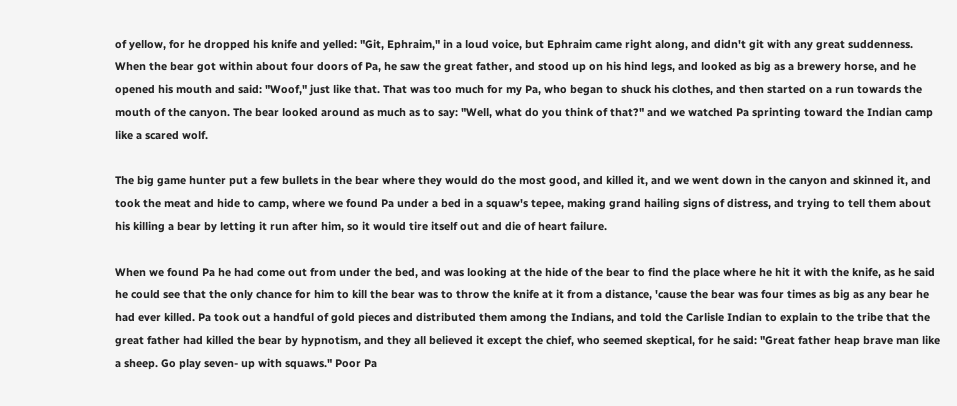of yellow, for he dropped his knife and yelled: "Git, Ephraim," in a loud voice, but Ephraim came right along, and didn't git with any great suddenness. When the bear got within about four doors of Pa, he saw the great father, and stood up on his hind legs, and looked as big as a brewery horse, and he opened his mouth and said: "Woof," just like that. That was too much for my Pa, who began to shuck his clothes, and then started on a run towards the mouth of the canyon. The bear looked around as much as to say: "Well, what do you think of that?" and we watched Pa sprinting toward the Indian camp like a scared wolf.

The big game hunter put a few bullets in the bear where they would do the most good, and killed it, and we went down in the canyon and skinned it, and took the meat and hide to camp, where we found Pa under a bed in a squaw's tepee, making grand hailing signs of distress, and trying to tell them about his killing a bear by letting it run after him, so it would tire itself out and die of heart failure.

When we found Pa he had come out from under the bed, and was looking at the hide of the bear to find the place where he hit it with the knife, as he said he could see that the only chance for him to kill the bear was to throw the knife at it from a distance, 'cause the bear was four times as big as any bear he had ever killed. Pa took out a handful of gold pieces and distributed them among the Indians, and told the Carlisle Indian to explain to the tribe that the great father had killed the bear by hypnotism, and they all believed it except the chief, who seemed skeptical, for he said: "Great father heap brave man like a sheep. Go play seven- up with squaws." Poor Pa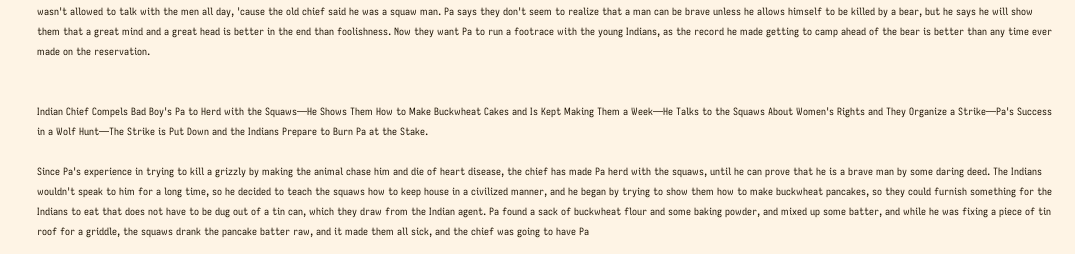wasn't allowed to talk with the men all day, 'cause the old chief said he was a squaw man. Pa says they don't seem to realize that a man can be brave unless he allows himself to be killed by a bear, but he says he will show them that a great mind and a great head is better in the end than foolishness. Now they want Pa to run a footrace with the young Indians, as the record he made getting to camp ahead of the bear is better than any time ever made on the reservation.


Indian Chief Compels Bad Boy's Pa to Herd with the Squaws—He Shows Them How to Make Buckwheat Cakes and Is Kept Making Them a Week—He Talks to the Squaws About Women's Rights and They Organize a Strike—Pa's Success in a Wolf Hunt—The Strike is Put Down and the Indians Prepare to Burn Pa at the Stake.

Since Pa's experience in trying to kill a grizzly by making the animal chase him and die of heart disease, the chief has made Pa herd with the squaws, until he can prove that he is a brave man by some daring deed. The Indians wouldn't speak to him for a long time, so he decided to teach the squaws how to keep house in a civilized manner, and he began by trying to show them how to make buckwheat pancakes, so they could furnish something for the Indians to eat that does not have to be dug out of a tin can, which they draw from the Indian agent. Pa found a sack of buckwheat flour and some baking powder, and mixed up some batter, and while he was fixing a piece of tin roof for a griddle, the squaws drank the pancake batter raw, and it made them all sick, and the chief was going to have Pa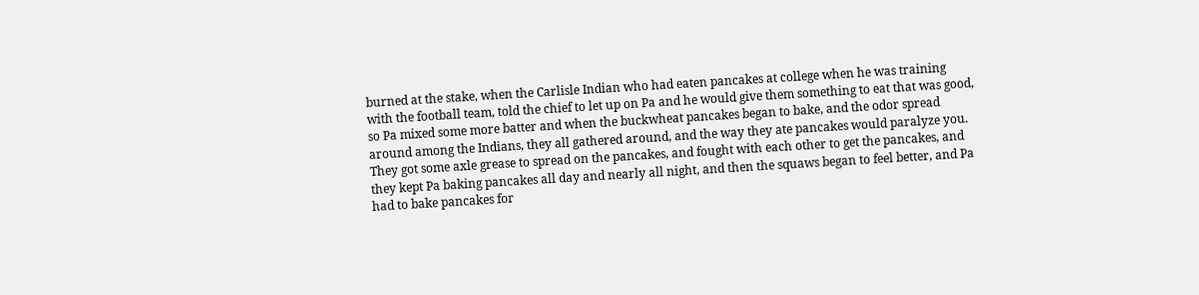burned at the stake, when the Carlisle Indian who had eaten pancakes at college when he was training with the football team, told the chief to let up on Pa and he would give them something to eat that was good, so Pa mixed some more batter and when the buckwheat pancakes began to bake, and the odor spread around among the Indians, they all gathered around, and the way they ate pancakes would paralyze you. They got some axle grease to spread on the pancakes, and fought with each other to get the pancakes, and they kept Pa baking pancakes all day and nearly all night, and then the squaws began to feel better, and Pa had to bake pancakes for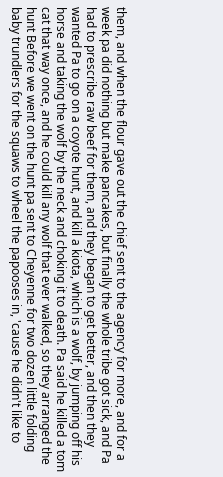them, and when the flour gave out the chief sent to the agency for more, and for a week pa did nothing but make pancakes, but finally the whole tribe got sick, and Pa had to prescribe raw beef for them, and they began to get better, and then they wanted Pa to go on a coyote hunt, and kill a kiota, which is a wolf, by jumping off his horse and taking the wolf by the neck and choking it to death. Pa said he killed a tom cat that way once, and he could kill any wolf that ever walked, so they arranged the hunt Before we went on the hunt pa sent to Cheyenne for two dozen little folding baby trundlers for the squaws to wheel the papooses in, 'cause he didn't like to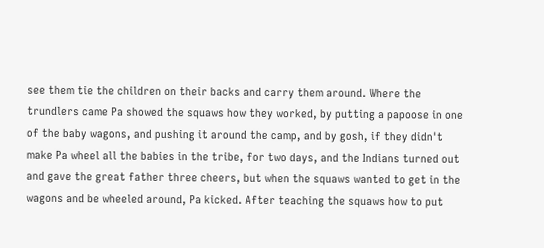see them tie the children on their backs and carry them around. Where the trundlers came Pa showed the squaws how they worked, by putting a papoose in one of the baby wagons, and pushing it around the camp, and by gosh, if they didn't make Pa wheel all the babies in the tribe, for two days, and the Indians turned out and gave the great father three cheers, but when the squaws wanted to get in the wagons and be wheeled around, Pa kicked. After teaching the squaws how to put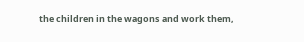the children in the wagons and work them,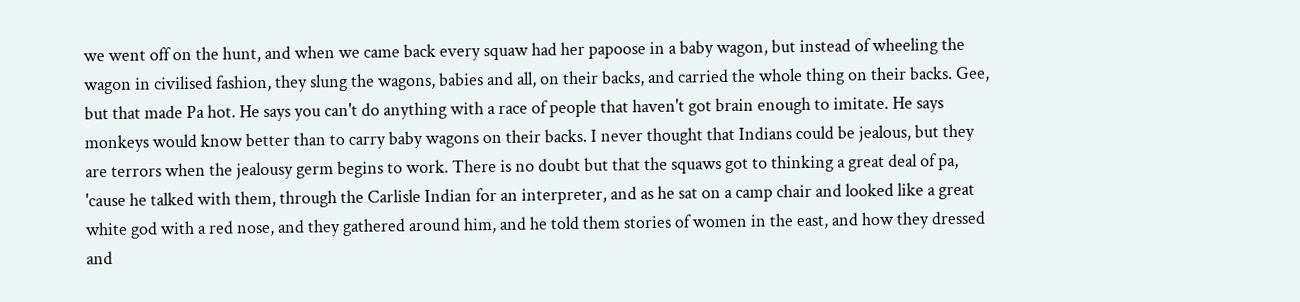we went off on the hunt, and when we came back every squaw had her papoose in a baby wagon, but instead of wheeling the wagon in civilised fashion, they slung the wagons, babies and all, on their backs, and carried the whole thing on their backs. Gee, but that made Pa hot. He says you can't do anything with a race of people that haven't got brain enough to imitate. He says monkeys would know better than to carry baby wagons on their backs. I never thought that Indians could be jealous, but they are terrors when the jealousy germ begins to work. There is no doubt but that the squaws got to thinking a great deal of pa, 'cause he talked with them, through the Carlisle Indian for an interpreter, and as he sat on a camp chair and looked like a great white god with a red nose, and they gathered around him, and he told them stories of women in the east, and how they dressed and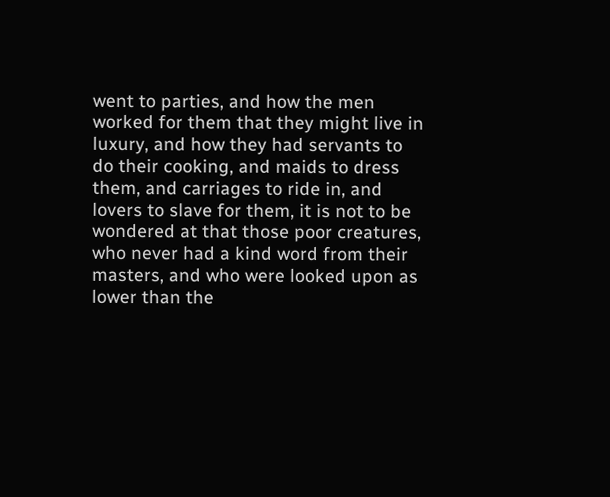went to parties, and how the men worked for them that they might live in luxury, and how they had servants to do their cooking, and maids to dress them, and carriages to ride in, and lovers to slave for them, it is not to be wondered at that those poor creatures, who never had a kind word from their masters, and who were looked upon as lower than the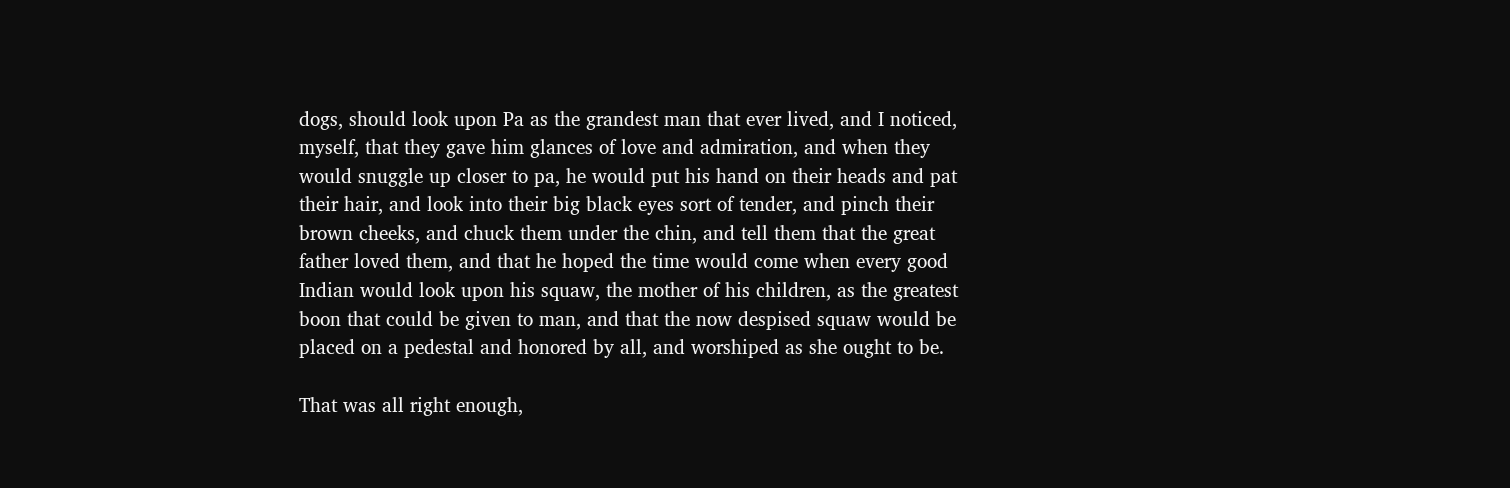dogs, should look upon Pa as the grandest man that ever lived, and I noticed, myself, that they gave him glances of love and admiration, and when they would snuggle up closer to pa, he would put his hand on their heads and pat their hair, and look into their big black eyes sort of tender, and pinch their brown cheeks, and chuck them under the chin, and tell them that the great father loved them, and that he hoped the time would come when every good Indian would look upon his squaw, the mother of his children, as the greatest boon that could be given to man, and that the now despised squaw would be placed on a pedestal and honored by all, and worshiped as she ought to be.

That was all right enough,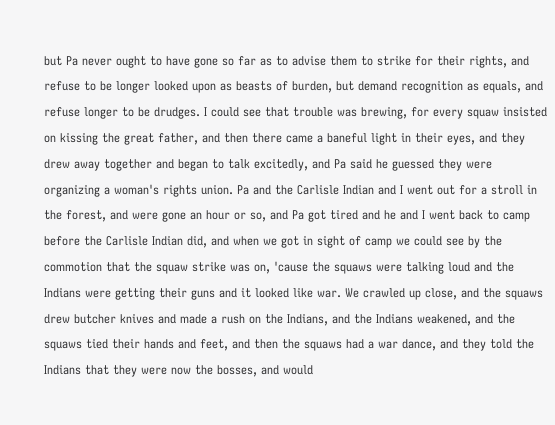but Pa never ought to have gone so far as to advise them to strike for their rights, and refuse to be longer looked upon as beasts of burden, but demand recognition as equals, and refuse longer to be drudges. I could see that trouble was brewing, for every squaw insisted on kissing the great father, and then there came a baneful light in their eyes, and they drew away together and began to talk excitedly, and Pa said he guessed they were organizing a woman's rights union. Pa and the Carlisle Indian and I went out for a stroll in the forest, and were gone an hour or so, and Pa got tired and he and I went back to camp before the Carlisle Indian did, and when we got in sight of camp we could see by the commotion that the squaw strike was on, 'cause the squaws were talking loud and the Indians were getting their guns and it looked like war. We crawled up close, and the squaws drew butcher knives and made a rush on the Indians, and the Indians weakened, and the squaws tied their hands and feet, and then the squaws had a war dance, and they told the Indians that they were now the bosses, and would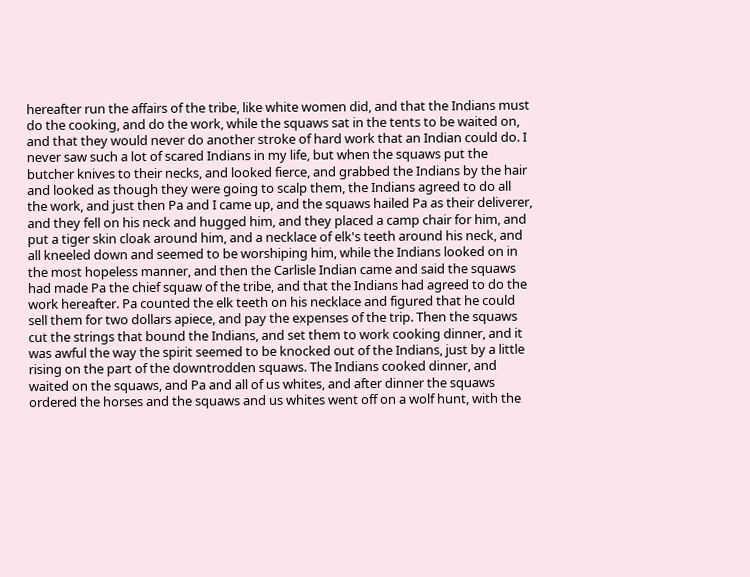hereafter run the affairs of the tribe, like white women did, and that the Indians must do the cooking, and do the work, while the squaws sat in the tents to be waited on, and that they would never do another stroke of hard work that an Indian could do. I never saw such a lot of scared Indians in my life, but when the squaws put the butcher knives to their necks, and looked fierce, and grabbed the Indians by the hair and looked as though they were going to scalp them, the Indians agreed to do all the work, and just then Pa and I came up, and the squaws hailed Pa as their deliverer, and they fell on his neck and hugged him, and they placed a camp chair for him, and put a tiger skin cloak around him, and a necklace of elk's teeth around his neck, and all kneeled down and seemed to be worshiping him, while the Indians looked on in the most hopeless manner, and then the Carlisle Indian came and said the squaws had made Pa the chief squaw of the tribe, and that the Indians had agreed to do the work hereafter. Pa counted the elk teeth on his necklace and figured that he could sell them for two dollars apiece, and pay the expenses of the trip. Then the squaws cut the strings that bound the Indians, and set them to work cooking dinner, and it was awful the way the spirit seemed to be knocked out of the Indians, just by a little rising on the part of the downtrodden squaws. The Indians cooked dinner, and waited on the squaws, and Pa and all of us whites, and after dinner the squaws ordered the horses and the squaws and us whites went off on a wolf hunt, with the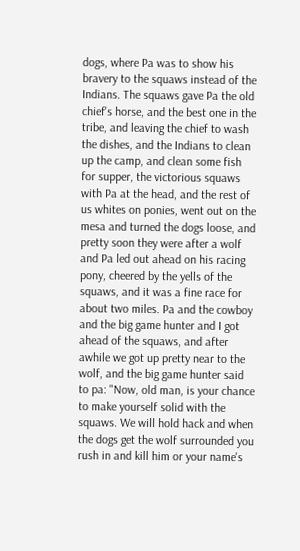dogs, where Pa was to show his bravery to the squaws instead of the Indians. The squaws gave Pa the old chief's horse, and the best one in the tribe, and leaving the chief to wash the dishes, and the Indians to clean up the camp, and clean some fish for supper, the victorious squaws with Pa at the head, and the rest of us whites on ponies, went out on the mesa and turned the dogs loose, and pretty soon they were after a wolf and Pa led out ahead on his racing pony, cheered by the yells of the squaws, and it was a fine race for about two miles. Pa and the cowboy and the big game hunter and I got ahead of the squaws, and after awhile we got up pretty near to the wolf, and the big game hunter said to pa: "Now, old man, is your chance to make yourself solid with the squaws. We will hold hack and when the dogs get the wolf surrounded you rush in and kill him or your name's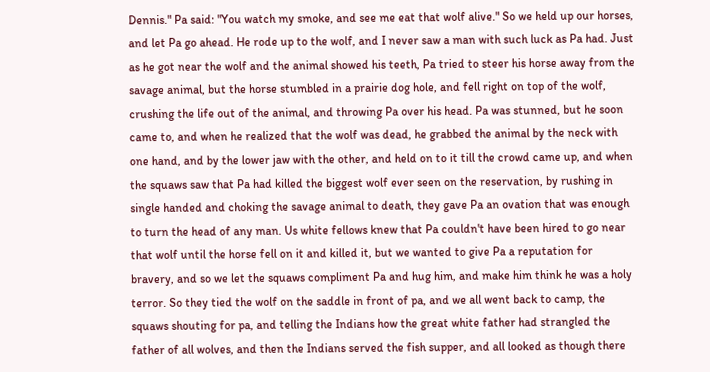Dennis." Pa said: "You watch my smoke, and see me eat that wolf alive." So we held up our horses, and let Pa go ahead. He rode up to the wolf, and I never saw a man with such luck as Pa had. Just as he got near the wolf and the animal showed his teeth, Pa tried to steer his horse away from the savage animal, but the horse stumbled in a prairie dog hole, and fell right on top of the wolf, crushing the life out of the animal, and throwing Pa over his head. Pa was stunned, but he soon came to, and when he realized that the wolf was dead, he grabbed the animal by the neck with one hand, and by the lower jaw with the other, and held on to it till the crowd came up, and when the squaws saw that Pa had killed the biggest wolf ever seen on the reservation, by rushing in single handed and choking the savage animal to death, they gave Pa an ovation that was enough to turn the head of any man. Us white fellows knew that Pa couldn't have been hired to go near that wolf until the horse fell on it and killed it, but we wanted to give Pa a reputation for bravery, and so we let the squaws compliment Pa and hug him, and make him think he was a holy terror. So they tied the wolf on the saddle in front of pa, and we all went back to camp, the squaws shouting for pa, and telling the Indians how the great white father had strangled the father of all wolves, and then the Indians served the fish supper, and all looked as though there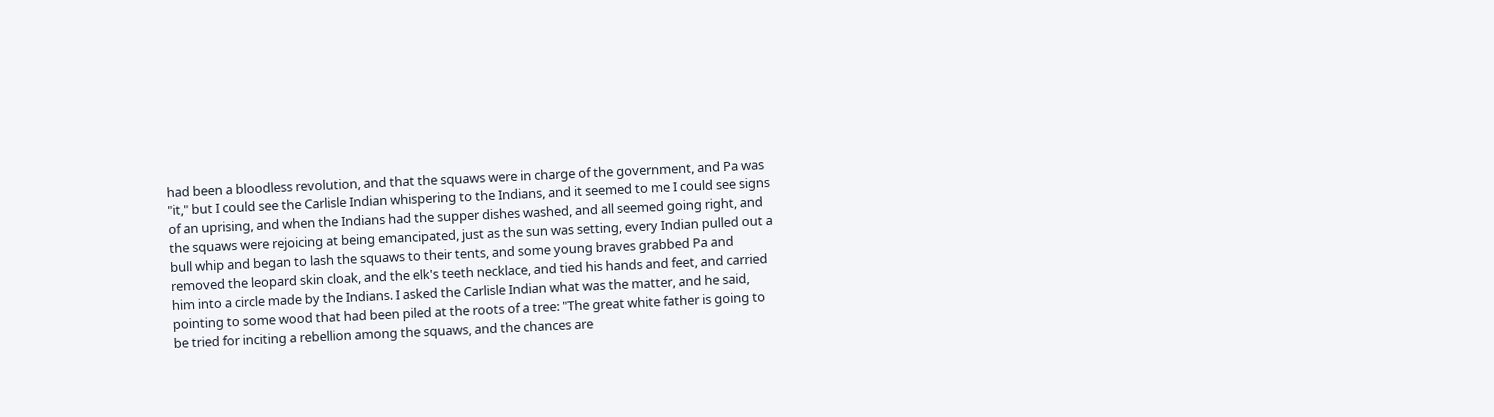had been a bloodless revolution, and that the squaws were in charge of the government, and Pa was "it," but I could see the Carlisle Indian whispering to the Indians, and it seemed to me I could see signs of an uprising, and when the Indians had the supper dishes washed, and all seemed going right, and the squaws were rejoicing at being emancipated, just as the sun was setting, every Indian pulled out a bull whip and began to lash the squaws to their tents, and some young braves grabbed Pa and removed the leopard skin cloak, and the elk's teeth necklace, and tied his hands and feet, and carried him into a circle made by the Indians. I asked the Carlisle Indian what was the matter, and he said, pointing to some wood that had been piled at the roots of a tree: "The great white father is going to be tried for inciting a rebellion among the squaws, and the chances are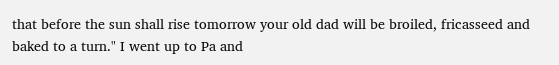that before the sun shall rise tomorrow your old dad will be broiled, fricasseed and baked to a turn." I went up to Pa and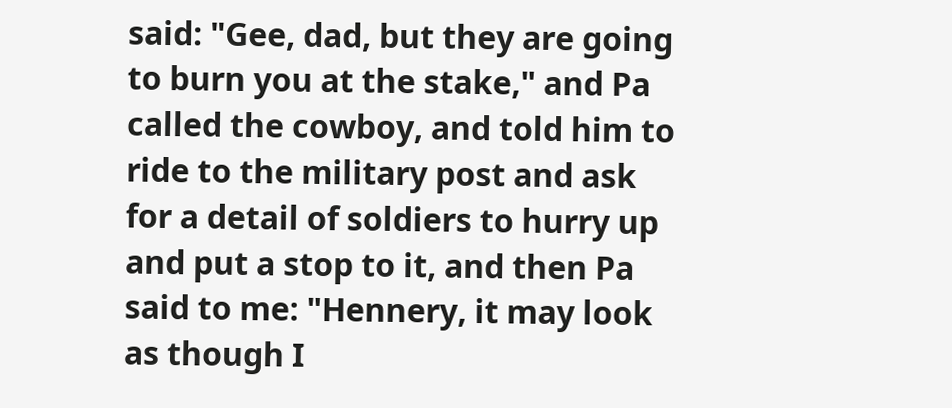said: "Gee, dad, but they are going to burn you at the stake," and Pa called the cowboy, and told him to ride to the military post and ask for a detail of soldiers to hurry up and put a stop to it, and then Pa said to me: "Hennery, it may look as though I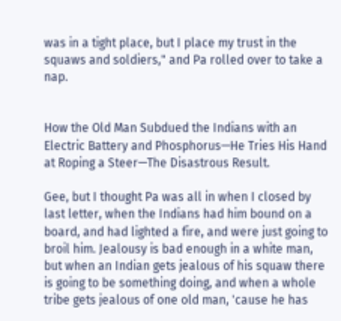was in a tight place, but I place my trust in the squaws and soldiers," and Pa rolled over to take a nap.


How the Old Man Subdued the Indians with an Electric Battery and Phosphorus—He Tries His Hand at Roping a Steer—The Disastrous Result.

Gee, but I thought Pa was all in when I closed by last letter, when the Indians had him bound on a board, and had lighted a fire, and were just going to broil him. Jealousy is bad enough in a white man, but when an Indian gets jealous of his squaw there is going to be something doing, and when a whole tribe gets jealous of one old man, 'cause he has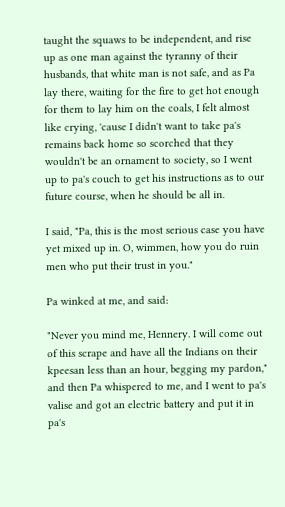taught the squaws to be independent, and rise up as one man against the tyranny of their husbands, that white man is not safe, and as Pa lay there, waiting for the fire to get hot enough for them to lay him on the coals, I felt almost like crying, 'cause I didn't want to take pa's remains back home so scorched that they wouldn't be an ornament to society, so I went up to pa's couch to get his instructions as to our future course, when he should be all in.

I said, "Pa, this is the most serious case you have yet mixed up in. O, wimmen, how you do ruin men who put their trust in you."

Pa winked at me, and said:

"Never you mind me, Hennery. I will come out of this scrape and have all the Indians on their kpeesan less than an hour, begging my pardon," and then Pa whispered to me, and I went to pa's valise and got an electric battery and put it in pa's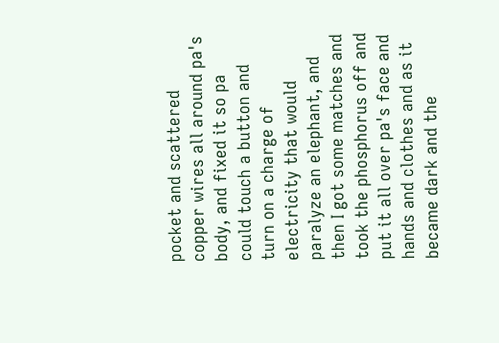pocket and scattered copper wires all around pa's body, and fixed it so pa could touch a button and turn on a charge of electricity that would paralyze an elephant, and then I got some matches and took the phosphorus off and put it all over pa's face and hands and clothes and as it became dark and the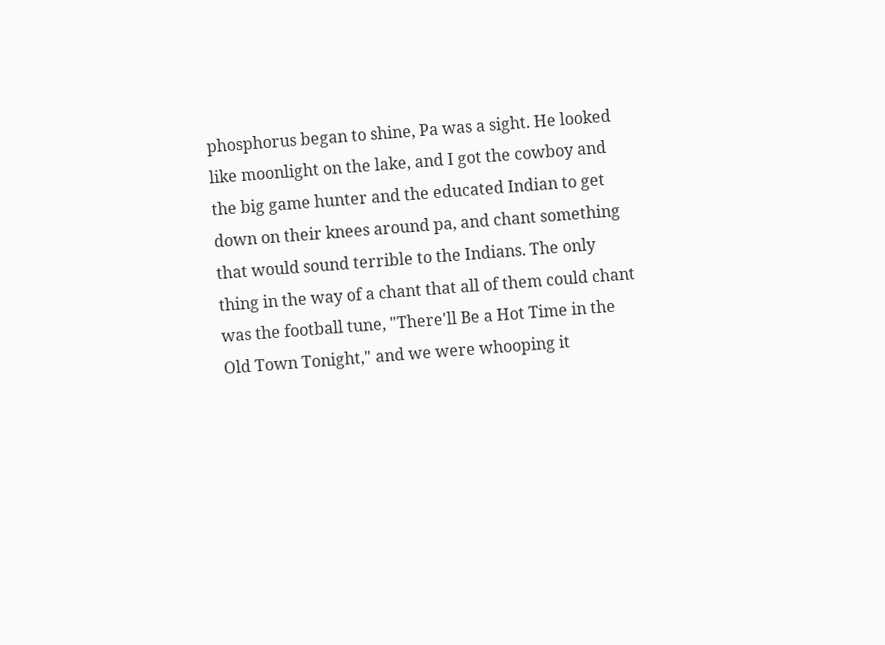phosphorus began to shine, Pa was a sight. He looked like moonlight on the lake, and I got the cowboy and the big game hunter and the educated Indian to get down on their knees around pa, and chant something that would sound terrible to the Indians. The only thing in the way of a chant that all of them could chant was the football tune, "There'll Be a Hot Time in the Old Town Tonight," and we were whooping it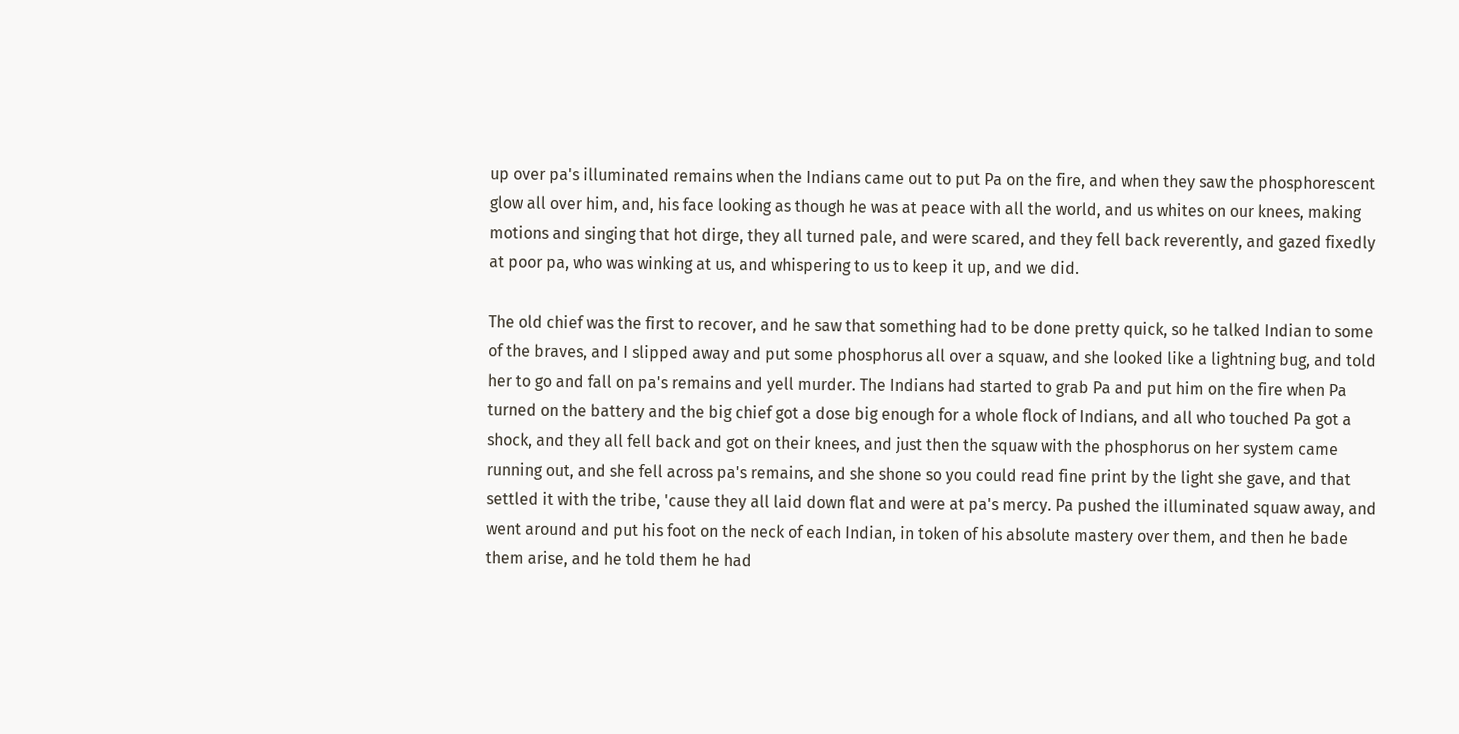up over pa's illuminated remains when the Indians came out to put Pa on the fire, and when they saw the phosphorescent glow all over him, and, his face looking as though he was at peace with all the world, and us whites on our knees, making motions and singing that hot dirge, they all turned pale, and were scared, and they fell back reverently, and gazed fixedly at poor pa, who was winking at us, and whispering to us to keep it up, and we did.

The old chief was the first to recover, and he saw that something had to be done pretty quick, so he talked Indian to some of the braves, and I slipped away and put some phosphorus all over a squaw, and she looked like a lightning bug, and told her to go and fall on pa's remains and yell murder. The Indians had started to grab Pa and put him on the fire when Pa turned on the battery and the big chief got a dose big enough for a whole flock of Indians, and all who touched Pa got a shock, and they all fell back and got on their knees, and just then the squaw with the phosphorus on her system came running out, and she fell across pa's remains, and she shone so you could read fine print by the light she gave, and that settled it with the tribe, 'cause they all laid down flat and were at pa's mercy. Pa pushed the illuminated squaw away, and went around and put his foot on the neck of each Indian, in token of his absolute mastery over them, and then he bade them arise, and he told them he had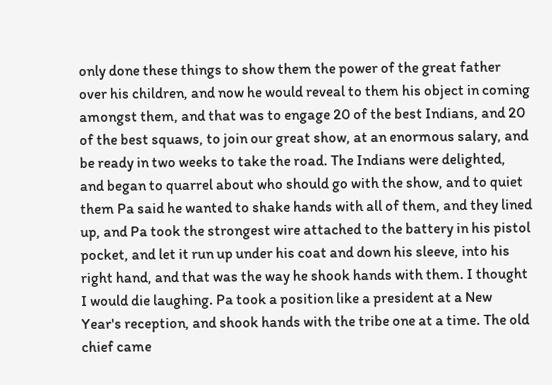only done these things to show them the power of the great father over his children, and now he would reveal to them his object in coming amongst them, and that was to engage 20 of the best Indians, and 20 of the best squaws, to join our great show, at an enormous salary, and be ready in two weeks to take the road. The Indians were delighted, and began to quarrel about who should go with the show, and to quiet them Pa said he wanted to shake hands with all of them, and they lined up, and Pa took the strongest wire attached to the battery in his pistol pocket, and let it run up under his coat and down his sleeve, into his right hand, and that was the way he shook hands with them. I thought I would die laughing. Pa took a position like a president at a New Year's reception, and shook hands with the tribe one at a time. The old chief came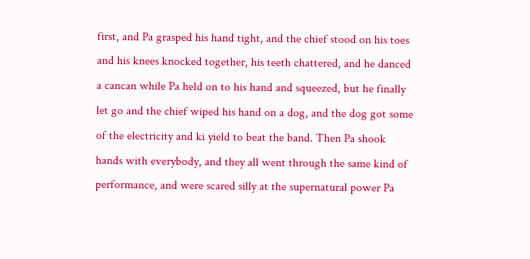first, and Pa grasped his hand tight, and the chief stood on his toes and his knees knocked together, his teeth chattered, and he danced a cancan while Pa held on to his hand and squeezed, but he finally let go and the chief wiped his hand on a dog, and the dog got some of the electricity and ki yield to beat the band. Then Pa shook hands with everybody, and they all went through the same kind of performance, and were scared silly at the supernatural power Pa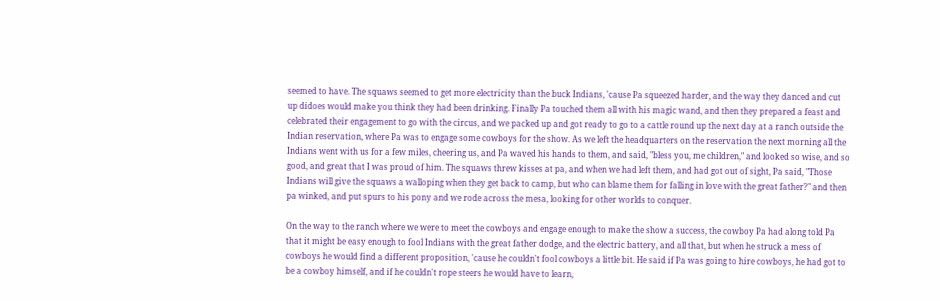seemed to have. The squaws seemed to get more electricity than the buck Indians, 'cause Pa squeezed harder, and the way they danced and cut up didoes would make you think they had been drinking. Finally Pa touched them all with his magic wand, and then they prepared a feast and celebrated their engagement to go with the circus, and we packed up and got ready to go to a cattle round up the next day at a ranch outside the Indian reservation, where Pa was to engage some cowboys for the show. As we left the headquarters on the reservation the next morning all the Indians went with us for a few miles, cheering us, and Pa waved his hands to them, and said, "bless you, me children," and looked so wise, and so good, and great that I was proud of him. The squaws threw kisses at pa, and when we had left them, and had got out of sight, Pa said, "Those Indians will give the squaws a walloping when they get back to camp, but who can blame them for falling in love with the great father?" and then pa winked, and put spurs to his pony and we rode across the mesa, looking for other worlds to conquer.

On the way to the ranch where we were to meet the cowboys and engage enough to make the show a success, the cowboy Pa had along told Pa that it might be easy enough to fool Indians with the great father dodge, and the electric battery, and all that, but when he struck a mess of cowboys he would find a different proposition, 'cause he couldn't fool cowboys a little bit. He said if Pa was going to hire cowboys, he had got to be a cowboy himself, and if he couldn't rope steers he would have to learn,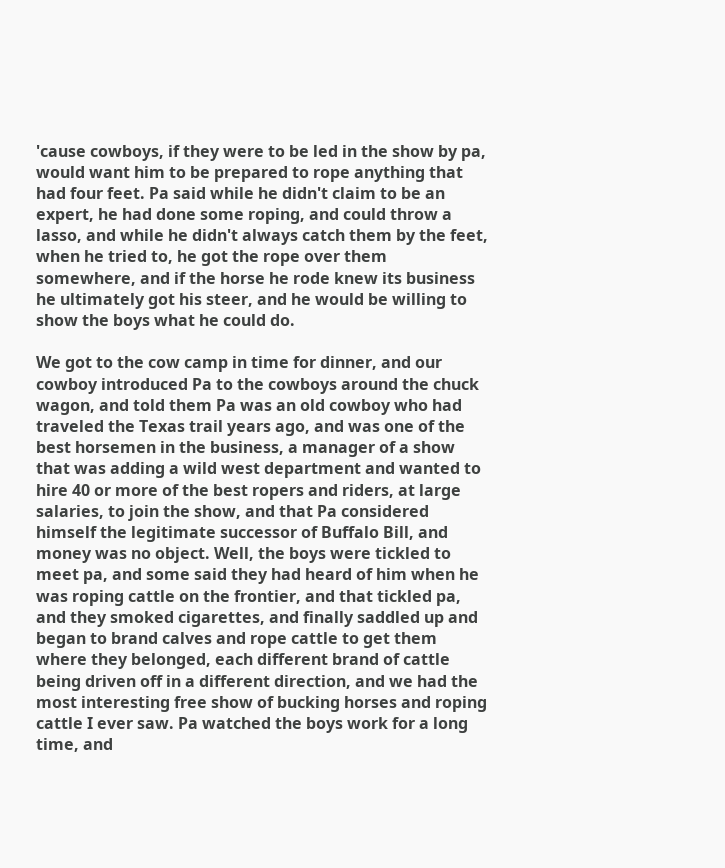'cause cowboys, if they were to be led in the show by pa, would want him to be prepared to rope anything that had four feet. Pa said while he didn't claim to be an expert, he had done some roping, and could throw a lasso, and while he didn't always catch them by the feet, when he tried to, he got the rope over them somewhere, and if the horse he rode knew its business he ultimately got his steer, and he would be willing to show the boys what he could do.

We got to the cow camp in time for dinner, and our cowboy introduced Pa to the cowboys around the chuck wagon, and told them Pa was an old cowboy who had traveled the Texas trail years ago, and was one of the best horsemen in the business, a manager of a show that was adding a wild west department and wanted to hire 40 or more of the best ropers and riders, at large salaries, to join the show, and that Pa considered himself the legitimate successor of Buffalo Bill, and money was no object. Well, the boys were tickled to meet pa, and some said they had heard of him when he was roping cattle on the frontier, and that tickled pa, and they smoked cigarettes, and finally saddled up and began to brand calves and rope cattle to get them where they belonged, each different brand of cattle being driven off in a different direction, and we had the most interesting free show of bucking horses and roping cattle I ever saw. Pa watched the boys work for a long time, and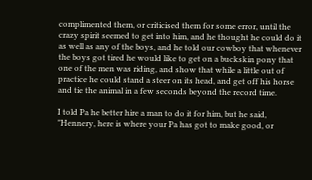complimented them, or criticised them for some error, until the crazy spirit seemed to get into him, and he thought he could do it as well as any of the boys, and he told our cowboy that whenever the boys got tired he would like to get on a buckskin pony that one of the men was riding, and show that while a little out of practice he could stand a steer on its head, and get off his horse and tie the animal in a few seconds beyond the record time.

I told Pa he better hire a man to do it for him, but he said, "Hennery, here is where your Pa has got to make good, or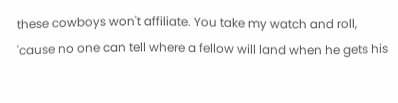these cowboys won't affiliate. You take my watch and roll, 'cause no one can tell where a fellow will land when he gets his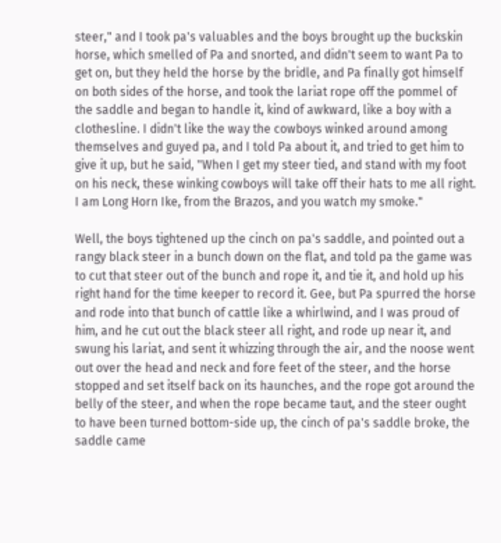steer," and I took pa's valuables and the boys brought up the buckskin horse, which smelled of Pa and snorted, and didn't seem to want Pa to get on, but they held the horse by the bridle, and Pa finally got himself on both sides of the horse, and took the lariat rope off the pommel of the saddle and began to handle it, kind of awkward, like a boy with a clothesline. I didn't like the way the cowboys winked around among themselves and guyed pa, and I told Pa about it, and tried to get him to give it up, but he said, "When I get my steer tied, and stand with my foot on his neck, these winking cowboys will take off their hats to me all right. I am Long Horn Ike, from the Brazos, and you watch my smoke."

Well, the boys tightened up the cinch on pa's saddle, and pointed out a rangy black steer in a bunch down on the flat, and told pa the game was to cut that steer out of the bunch and rope it, and tie it, and hold up his right hand for the time keeper to record it. Gee, but Pa spurred the horse and rode into that bunch of cattle like a whirlwind, and I was proud of him, and he cut out the black steer all right, and rode up near it, and swung his lariat, and sent it whizzing through the air, and the noose went out over the head and neck and fore feet of the steer, and the horse stopped and set itself back on its haunches, and the rope got around the belly of the steer, and when the rope became taut, and the steer ought to have been turned bottom-side up, the cinch of pa's saddle broke, the saddle came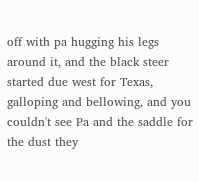off with pa hugging his legs around it, and the black steer started due west for Texas, galloping and bellowing, and you couldn't see Pa and the saddle for the dust they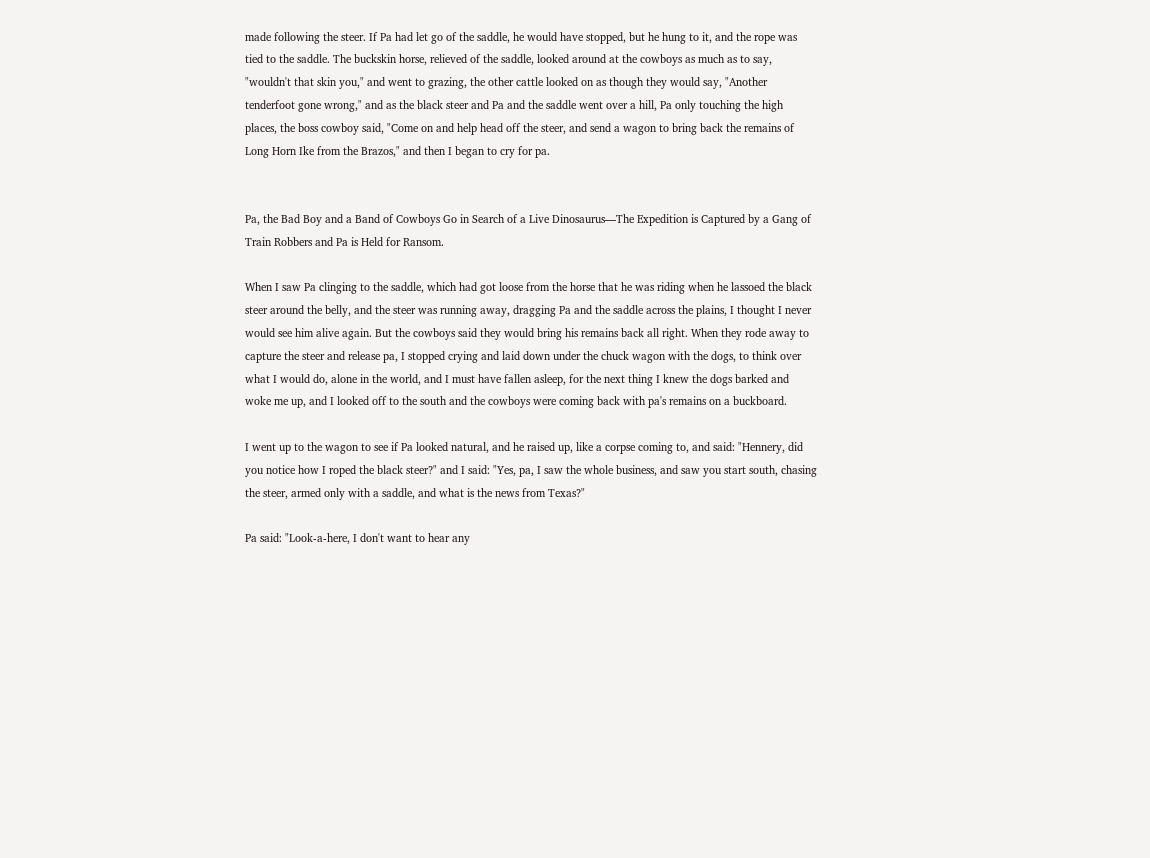made following the steer. If Pa had let go of the saddle, he would have stopped, but he hung to it, and the rope was tied to the saddle. The buckskin horse, relieved of the saddle, looked around at the cowboys as much as to say, "wouldn't that skin you," and went to grazing, the other cattle looked on as though they would say, "Another tenderfoot gone wrong," and as the black steer and Pa and the saddle went over a hill, Pa only touching the high places, the boss cowboy said, "Come on and help head off the steer, and send a wagon to bring back the remains of Long Horn Ike from the Brazos," and then I began to cry for pa.


Pa, the Bad Boy and a Band of Cowboys Go in Search of a Live Dinosaurus—The Expedition is Captured by a Gang of Train Robbers and Pa is Held for Ransom.

When I saw Pa clinging to the saddle, which had got loose from the horse that he was riding when he lassoed the black steer around the belly, and the steer was running away, dragging Pa and the saddle across the plains, I thought I never would see him alive again. But the cowboys said they would bring his remains back all right. When they rode away to capture the steer and release pa, I stopped crying and laid down under the chuck wagon with the dogs, to think over what I would do, alone in the world, and I must have fallen asleep, for the next thing I knew the dogs barked and woke me up, and I looked off to the south and the cowboys were coming back with pa's remains on a buckboard.

I went up to the wagon to see if Pa looked natural, and he raised up, like a corpse coming to, and said: "Hennery, did you notice how I roped the black steer?" and I said: "Yes, pa, I saw the whole business, and saw you start south, chasing the steer, armed only with a saddle, and what is the news from Texas?"

Pa said: "Look-a-here, I don't want to hear any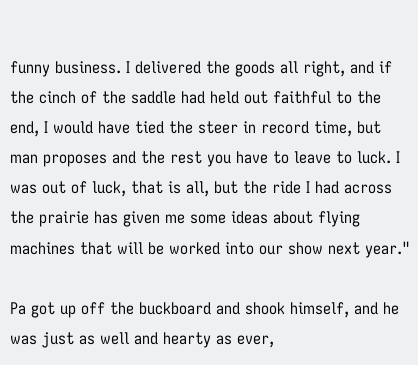funny business. I delivered the goods all right, and if the cinch of the saddle had held out faithful to the end, I would have tied the steer in record time, but man proposes and the rest you have to leave to luck. I was out of luck, that is all, but the ride I had across the prairie has given me some ideas about flying machines that will be worked into our show next year."

Pa got up off the buckboard and shook himself, and he was just as well and hearty as ever,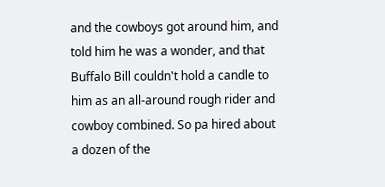and the cowboys got around him, and told him he was a wonder, and that Buffalo Bill couldn't hold a candle to him as an all-around rough rider and cowboy combined. So pa hired about a dozen of the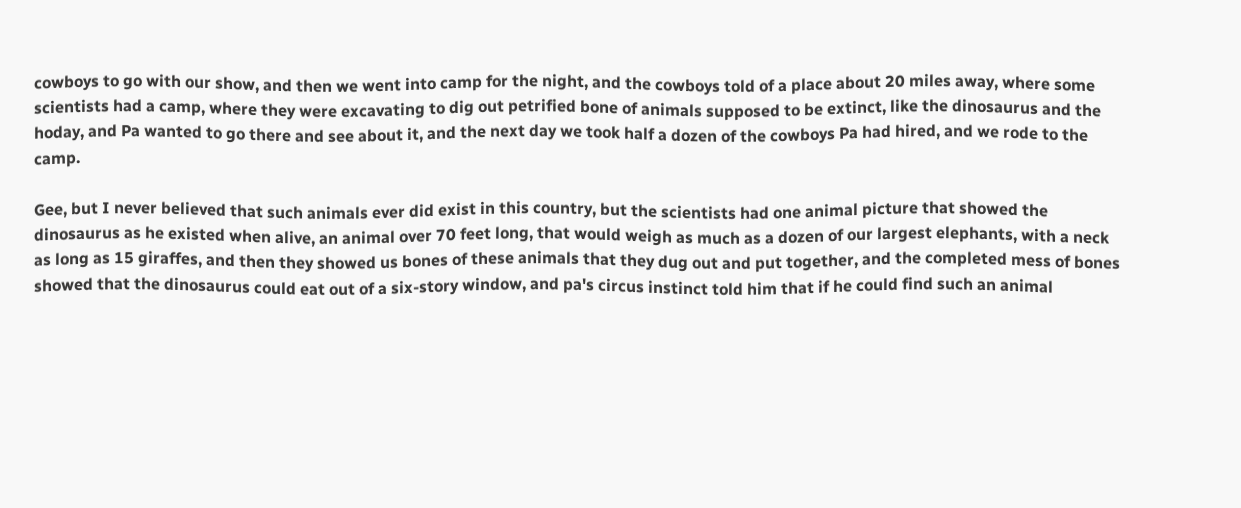cowboys to go with our show, and then we went into camp for the night, and the cowboys told of a place about 20 miles away, where some scientists had a camp, where they were excavating to dig out petrified bone of animals supposed to be extinct, like the dinosaurus and the hoday, and Pa wanted to go there and see about it, and the next day we took half a dozen of the cowboys Pa had hired, and we rode to the camp.

Gee, but I never believed that such animals ever did exist in this country, but the scientists had one animal picture that showed the dinosaurus as he existed when alive, an animal over 70 feet long, that would weigh as much as a dozen of our largest elephants, with a neck as long as 15 giraffes, and then they showed us bones of these animals that they dug out and put together, and the completed mess of bones showed that the dinosaurus could eat out of a six-story window, and pa's circus instinct told him that if he could find such an animal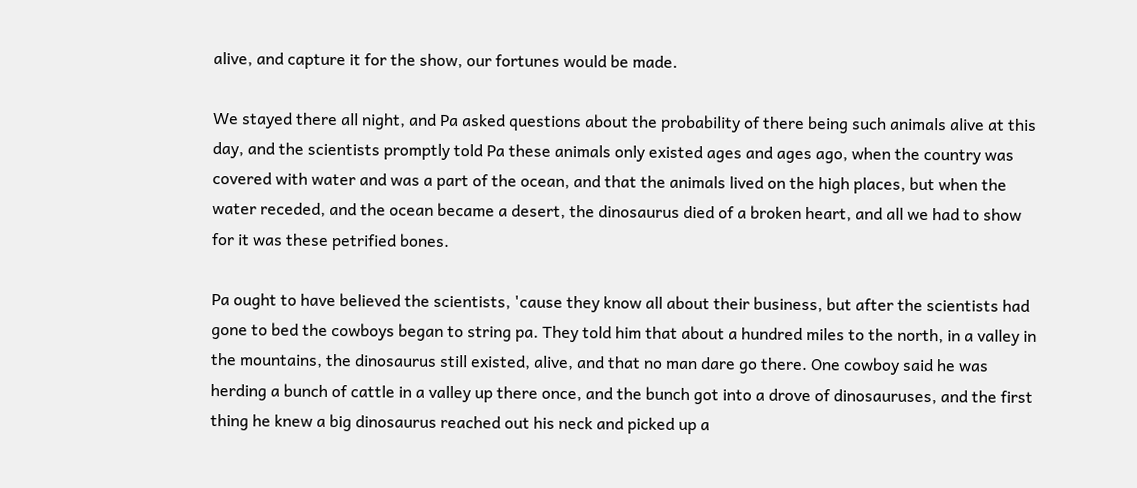alive, and capture it for the show, our fortunes would be made.

We stayed there all night, and Pa asked questions about the probability of there being such animals alive at this day, and the scientists promptly told Pa these animals only existed ages and ages ago, when the country was covered with water and was a part of the ocean, and that the animals lived on the high places, but when the water receded, and the ocean became a desert, the dinosaurus died of a broken heart, and all we had to show for it was these petrified bones.

Pa ought to have believed the scientists, 'cause they know all about their business, but after the scientists had gone to bed the cowboys began to string pa. They told him that about a hundred miles to the north, in a valley in the mountains, the dinosaurus still existed, alive, and that no man dare go there. One cowboy said he was herding a bunch of cattle in a valley up there once, and the bunch got into a drove of dinosauruses, and the first thing he knew a big dinosaurus reached out his neck and picked up a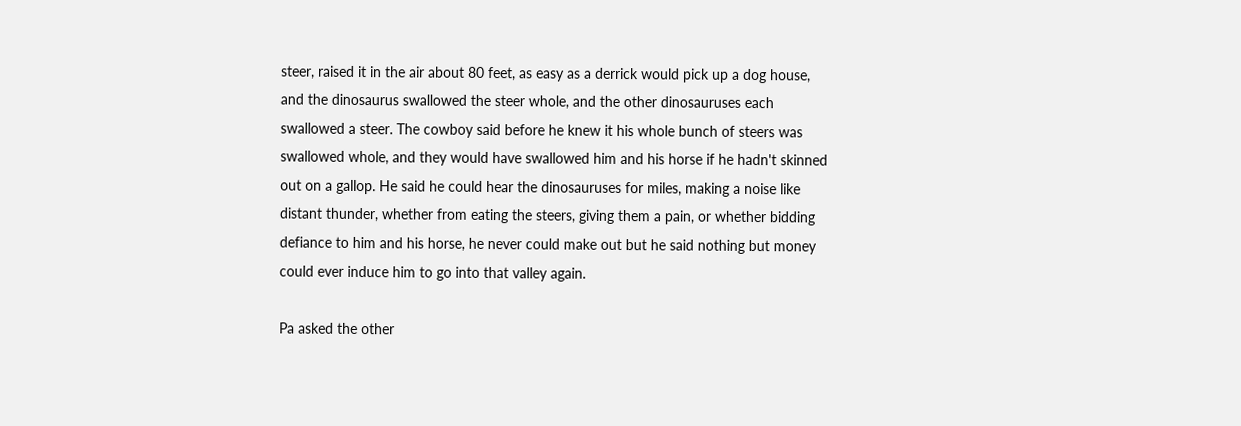steer, raised it in the air about 80 feet, as easy as a derrick would pick up a dog house, and the dinosaurus swallowed the steer whole, and the other dinosauruses each swallowed a steer. The cowboy said before he knew it his whole bunch of steers was swallowed whole, and they would have swallowed him and his horse if he hadn't skinned out on a gallop. He said he could hear the dinosauruses for miles, making a noise like distant thunder, whether from eating the steers, giving them a pain, or whether bidding defiance to him and his horse, he never could make out but he said nothing but money could ever induce him to go into that valley again.

Pa asked the other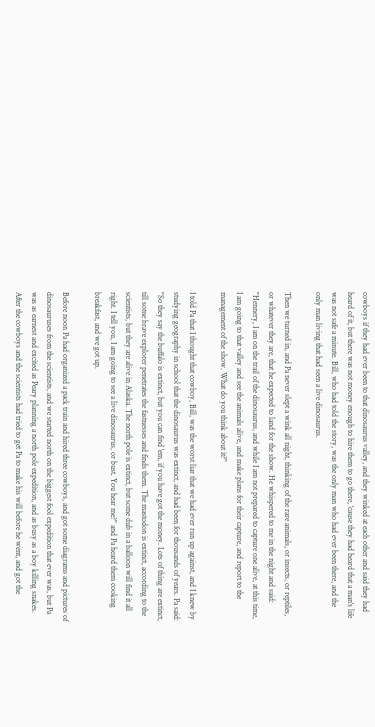cowboys if they had ever been to that dinosaurus valley, and they winked at each other and said they had heard of it, but there was not money enough to hire them to go there, 'cause they had heard that a man's life was not safe a minute. Bill, who had told the story, was the only man who had ever been there, and the only man living that had seen a live dinosaurus.

Then we turned in, and Pa never slept a wink all night, thinking of the rare animals, or insects, or reptiles, or whatever they are, that he expected to land for the show. He whispered to me in the night and said: "Hennery, I am on the trail of the dinosaurus, and while I am not prepared to capture one alive, at this time, I am going to that valley and see the animals alive, and make plans for their capture, and report to the management of the show. What do you think about it?"

I told Pa that I thought that cowboy, Bill, was the worst liar that we had ever run up against, and I knew by studying geography in school that the dinosaurus was extinct, and had been for thousands of years. Pa said: "So they say the buffalo is extinct, but you can find 'em, if you have got the money. Lots of thing are extinct, till some brave explorer penetrates the fastnesses and finds them. The mastodon is extinct, according to the scientists, but they are alive in Alaska. The north pole is extinct, but some dub in a balloon will find it all right. I tell you, I am going to see a live dinosaurus, or bust. You hear me?" and Pa heard them cooking breakfast, and we got up.

Before noon Pa had organized a pack train and hired three cowboys, and got some diagrams and pictures of dinosauruses from the scientists, and we started north on the biggest fool expedition that ever was, but Pa was as earnest and excited as Peary planning a north pole expedition, and as busy as a boy killing snakes. After the cowboys and the scientists had tried to get Pa to make his will before he went, and got the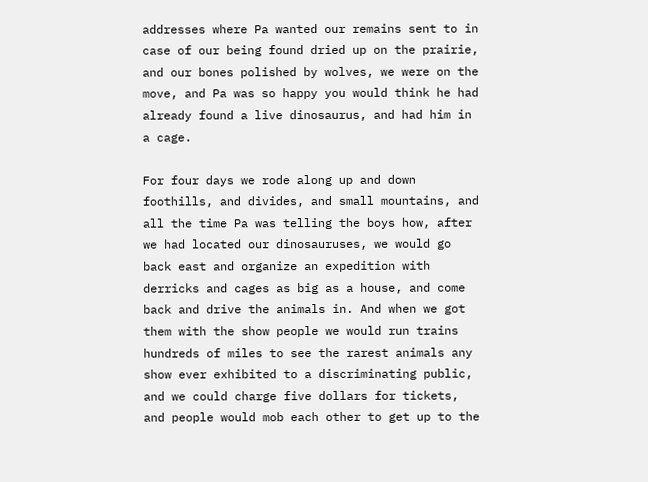addresses where Pa wanted our remains sent to in case of our being found dried up on the prairie, and our bones polished by wolves, we were on the move, and Pa was so happy you would think he had already found a live dinosaurus, and had him in a cage.

For four days we rode along up and down foothills, and divides, and small mountains, and all the time Pa was telling the boys how, after we had located our dinosauruses, we would go back east and organize an expedition with derricks and cages as big as a house, and come back and drive the animals in. And when we got them with the show people we would run trains hundreds of miles to see the rarest animals any show ever exhibited to a discriminating public, and we could charge five dollars for tickets, and people would mob each other to get up to the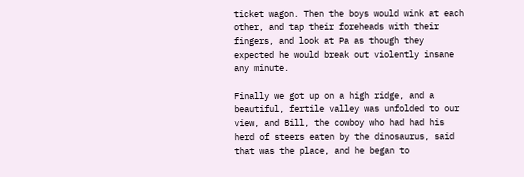ticket wagon. Then the boys would wink at each other, and tap their foreheads with their fingers, and look at Pa as though they expected he would break out violently insane any minute.

Finally we got up on a high ridge, and a beautiful, fertile valley was unfolded to our view, and Bill, the cowboy who had had his herd of steers eaten by the dinosaurus, said that was the place, and he began to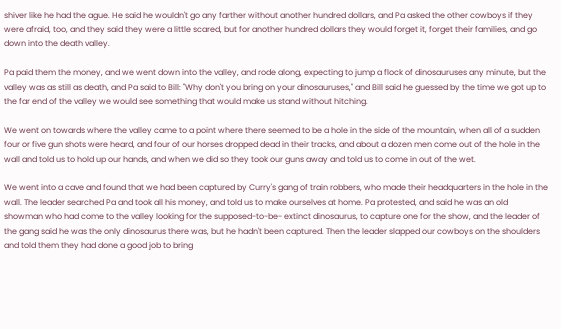shiver like he had the ague. He said he wouldn't go any farther without another hundred dollars, and Pa asked the other cowboys if they were afraid, too, and they said they were a little scared, but for another hundred dollars they would forget it, forget their families, and go down into the death valley.

Pa paid them the money, and we went down into the valley, and rode along, expecting to jump a flock of dinosauruses any minute, but the valley was as still as death, and Pa said to Bill: "Why don't you bring on your dinosauruses," and Bill said he guessed by the time we got up to the far end of the valley we would see something that would make us stand without hitching.

We went on towards where the valley came to a point where there seemed to be a hole in the side of the mountain, when all of a sudden four or five gun shots were heard, and four of our horses dropped dead in their tracks, and about a dozen men come out of the hole in the wall and told us to hold up our hands, and when we did so they took our guns away and told us to come in out of the wet.

We went into a cave and found that we had been captured by Curry's gang of train robbers, who made their headquarters in the hole in the wall. The leader searched Pa and took all his money, and told us to make ourselves at home. Pa protested, and said he was an old showman who had come to the valley looking for the supposed-to-be- extinct dinosaurus, to capture one for the show, and the leader of the gang said he was the only dinosaurus there was, but he hadn't been captured. Then the leader slapped our cowboys on the shoulders and told them they had done a good job to bring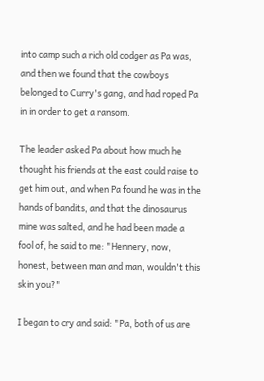into camp such a rich old codger as Pa was, and then we found that the cowboys belonged to Curry's gang, and had roped Pa in in order to get a ransom.

The leader asked Pa about how much he thought his friends at the east could raise to get him out, and when Pa found he was in the hands of bandits, and that the dinosaurus mine was salted, and he had been made a fool of, he said to me: "Hennery, now, honest, between man and man, wouldn't this skin you?"

I began to cry and said: "Pa, both of us are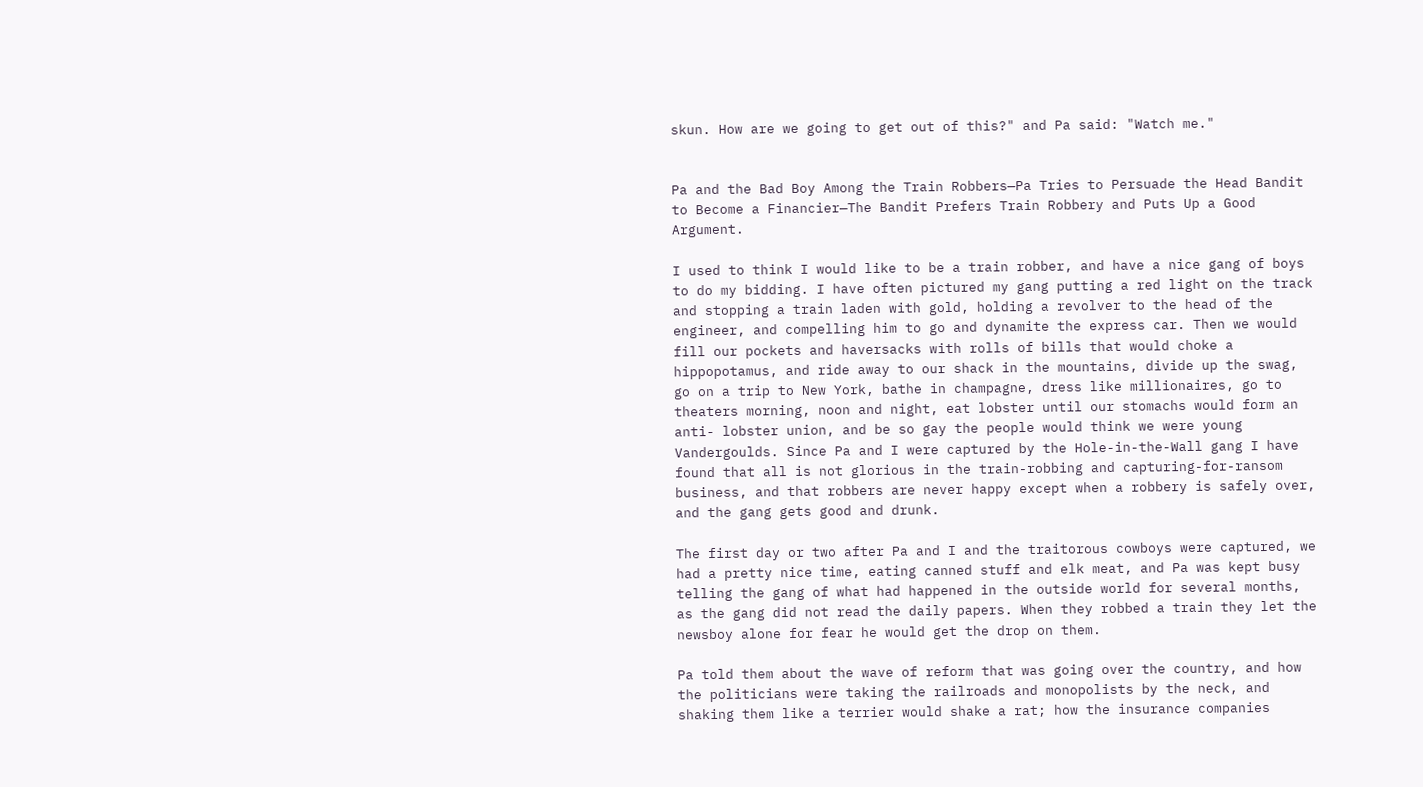skun. How are we going to get out of this?" and Pa said: "Watch me."


Pa and the Bad Boy Among the Train Robbers—Pa Tries to Persuade the Head Bandit to Become a Financier—The Bandit Prefers Train Robbery and Puts Up a Good Argument.

I used to think I would like to be a train robber, and have a nice gang of boys to do my bidding. I have often pictured my gang putting a red light on the track and stopping a train laden with gold, holding a revolver to the head of the engineer, and compelling him to go and dynamite the express car. Then we would fill our pockets and haversacks with rolls of bills that would choke a hippopotamus, and ride away to our shack in the mountains, divide up the swag, go on a trip to New York, bathe in champagne, dress like millionaires, go to theaters morning, noon and night, eat lobster until our stomachs would form an anti- lobster union, and be so gay the people would think we were young Vandergoulds. Since Pa and I were captured by the Hole-in-the-Wall gang I have found that all is not glorious in the train-robbing and capturing-for-ransom business, and that robbers are never happy except when a robbery is safely over, and the gang gets good and drunk.

The first day or two after Pa and I and the traitorous cowboys were captured, we had a pretty nice time, eating canned stuff and elk meat, and Pa was kept busy telling the gang of what had happened in the outside world for several months, as the gang did not read the daily papers. When they robbed a train they let the newsboy alone for fear he would get the drop on them.

Pa told them about the wave of reform that was going over the country, and how the politicians were taking the railroads and monopolists by the neck, and shaking them like a terrier would shake a rat; how the insurance companies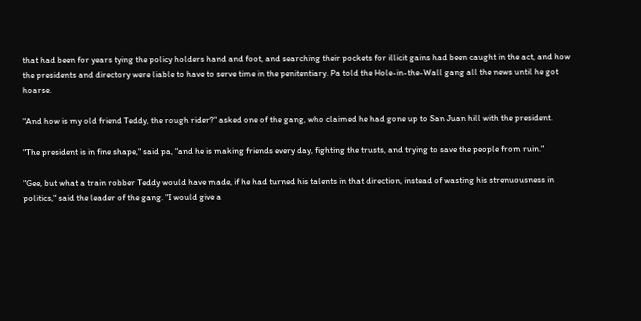that had been for years tying the policy holders hand and foot, and searching their pockets for illicit gains had been caught in the act, and how the presidents and directory were liable to have to serve time in the penitentiary. Pa told the Hole-in-the-Wall gang all the news until he got hoarse.

"And how is my old friend Teddy, the rough rider?" asked one of the gang, who claimed he had gone up to San Juan hill with the president.

"The president is in fine shape," said pa, "and he is making friends every day, fighting the trusts, and trying to save the people from ruin."

"Gee, but what a train robber Teddy would have made, if he had turned his talents in that direction, instead of wasting his strenuousness in politics," said the leader of the gang. "I would give a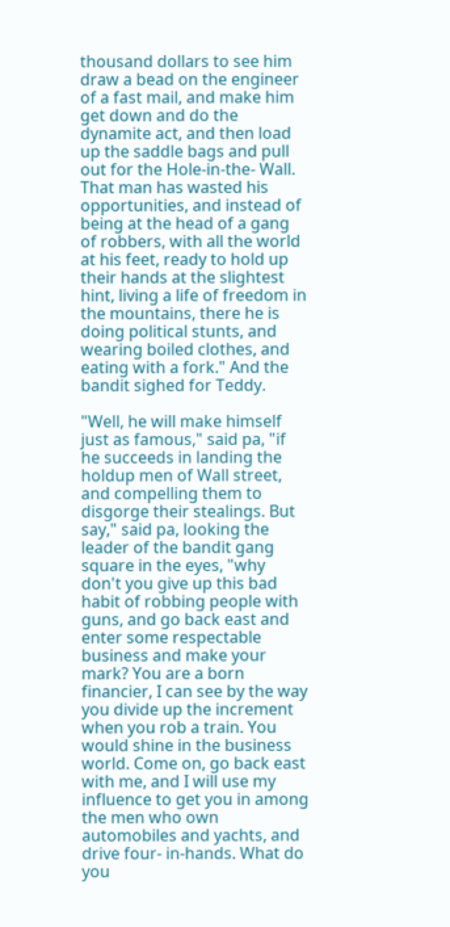thousand dollars to see him draw a bead on the engineer of a fast mail, and make him get down and do the dynamite act, and then load up the saddle bags and pull out for the Hole-in-the- Wall. That man has wasted his opportunities, and instead of being at the head of a gang of robbers, with all the world at his feet, ready to hold up their hands at the slightest hint, living a life of freedom in the mountains, there he is doing political stunts, and wearing boiled clothes, and eating with a fork." And the bandit sighed for Teddy.

"Well, he will make himself just as famous," said pa, "if he succeeds in landing the holdup men of Wall street, and compelling them to disgorge their stealings. But say," said pa, looking the leader of the bandit gang square in the eyes, "why don't you give up this bad habit of robbing people with guns, and go back east and enter some respectable business and make your mark? You are a born financier, I can see by the way you divide up the increment when you rob a train. You would shine in the business world. Come on, go back east with me, and I will use my influence to get you in among the men who own automobiles and yachts, and drive four- in-hands. What do you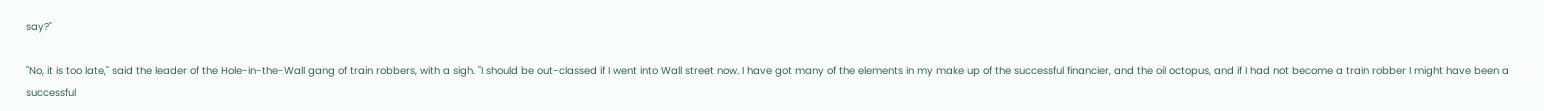say?"

"No, it is too late," said the leader of the Hole-in-the-Wall gang of train robbers, with a sigh. "I should be out-classed if I went into Wall street now. I have got many of the elements in my make up of the successful financier, and the oil octopus, and if I had not become a train robber I might have been a successful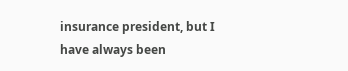insurance president, but I have always been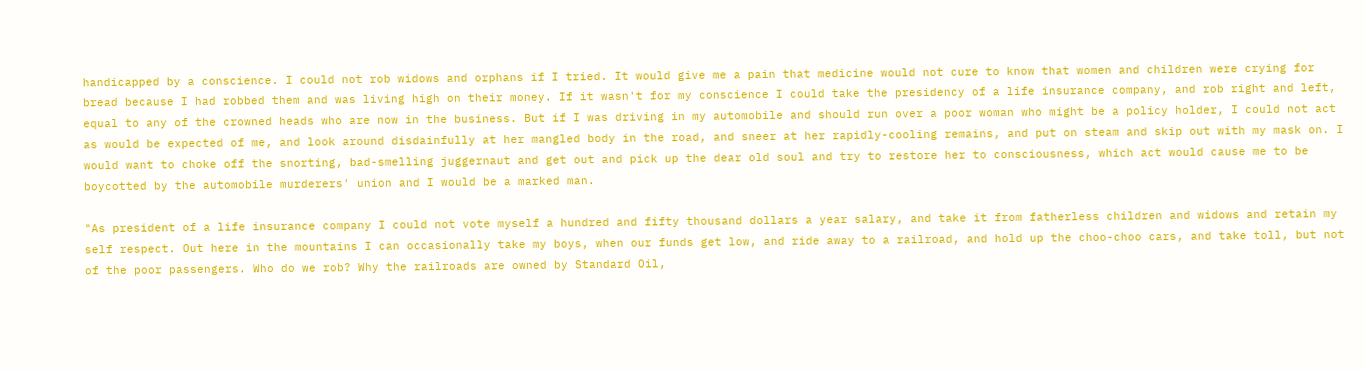handicapped by a conscience. I could not rob widows and orphans if I tried. It would give me a pain that medicine would not cure to know that women and children were crying for bread because I had robbed them and was living high on their money. If it wasn't for my conscience I could take the presidency of a life insurance company, and rob right and left, equal to any of the crowned heads who are now in the business. But if I was driving in my automobile and should run over a poor woman who might be a policy holder, I could not act as would be expected of me, and look around disdainfully at her mangled body in the road, and sneer at her rapidly-cooling remains, and put on steam and skip out with my mask on. I would want to choke off the snorting, bad-smelling juggernaut and get out and pick up the dear old soul and try to restore her to consciousness, which act would cause me to be boycotted by the automobile murderers' union and I would be a marked man.

"As president of a life insurance company I could not vote myself a hundred and fifty thousand dollars a year salary, and take it from fatherless children and widows and retain my self respect. Out here in the mountains I can occasionally take my boys, when our funds get low, and ride away to a railroad, and hold up the choo-choo cars, and take toll, but not of the poor passengers. Who do we rob? Why the railroads are owned by Standard Oil,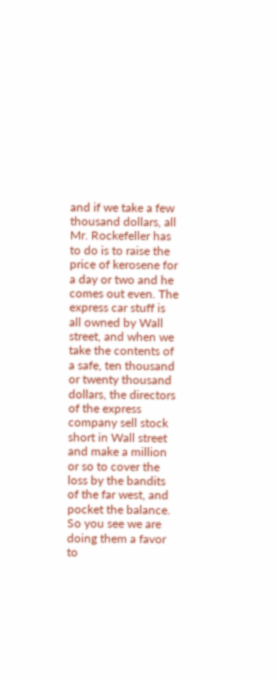and if we take a few thousand dollars, all Mr. Rockefeller has to do is to raise the price of kerosene for a day or two and he comes out even. The express car stuff is all owned by Wall street, and when we take the contents of a safe, ten thousand or twenty thousand dollars, the directors of the express company sell stock short in Wall street and make a million or so to cover the loss by the bandits of the far west, and pocket the balance. So you see we are doing them a favor to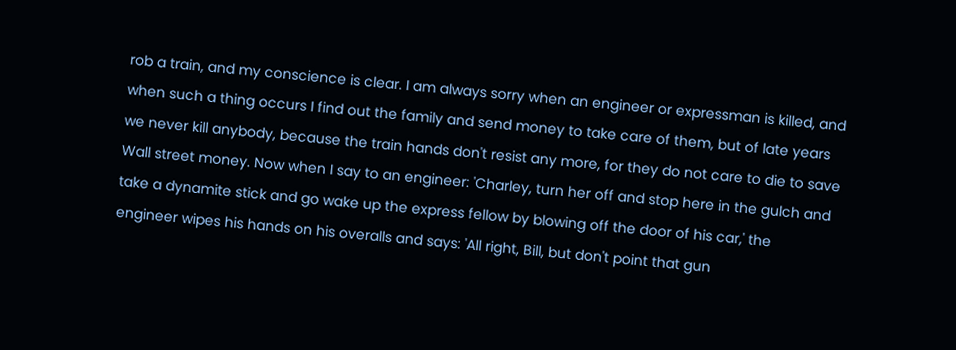rob a train, and my conscience is clear. I am always sorry when an engineer or expressman is killed, and when such a thing occurs I find out the family and send money to take care of them, but of late years we never kill anybody, because the train hands don't resist any more, for they do not care to die to save Wall street money. Now when I say to an engineer: 'Charley, turn her off and stop here in the gulch and take a dynamite stick and go wake up the express fellow by blowing off the door of his car,' the engineer wipes his hands on his overalls and says: 'All right, Bill, but don't point that gun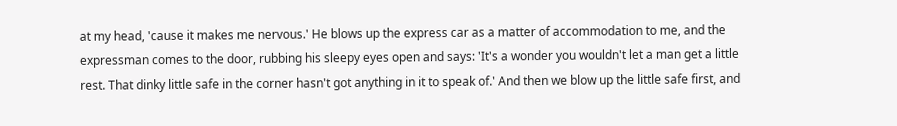at my head, 'cause it makes me nervous.' He blows up the express car as a matter of accommodation to me, and the expressman comes to the door, rubbing his sleepy eyes open and says: 'It's a wonder you wouldn't let a man get a little rest. That dinky little safe in the corner hasn't got anything in it to speak of.' And then we blow up the little safe first, and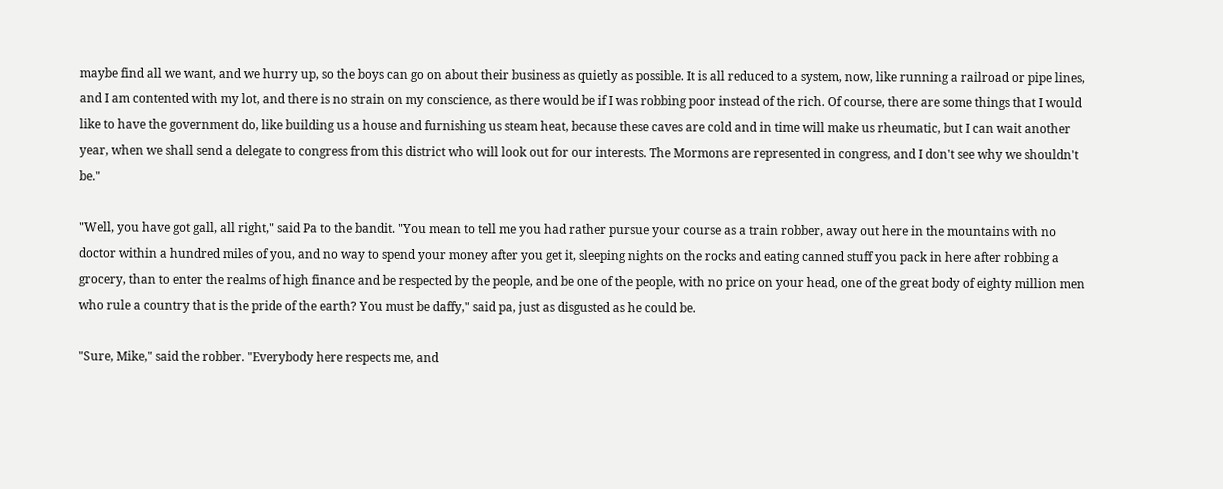maybe find all we want, and we hurry up, so the boys can go on about their business as quietly as possible. It is all reduced to a system, now, like running a railroad or pipe lines, and I am contented with my lot, and there is no strain on my conscience, as there would be if I was robbing poor instead of the rich. Of course, there are some things that I would like to have the government do, like building us a house and furnishing us steam heat, because these caves are cold and in time will make us rheumatic, but I can wait another year, when we shall send a delegate to congress from this district who will look out for our interests. The Mormons are represented in congress, and I don't see why we shouldn't be."

"Well, you have got gall, all right," said Pa to the bandit. "You mean to tell me you had rather pursue your course as a train robber, away out here in the mountains with no doctor within a hundred miles of you, and no way to spend your money after you get it, sleeping nights on the rocks and eating canned stuff you pack in here after robbing a grocery, than to enter the realms of high finance and be respected by the people, and be one of the people, with no price on your head, one of the great body of eighty million men who rule a country that is the pride of the earth? You must be daffy," said pa, just as disgusted as he could be.

"Sure, Mike," said the robber. "Everybody here respects me, and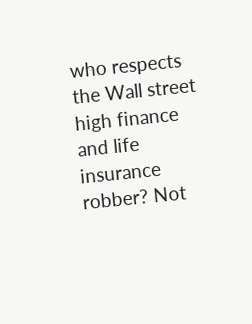who respects the Wall street high finance and life insurance robber? Not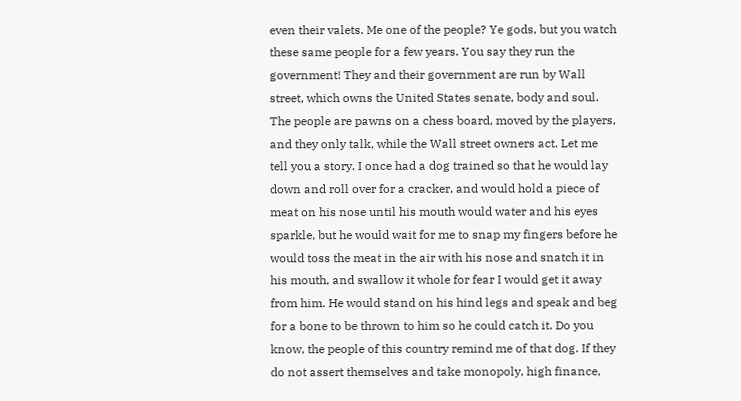even their valets. Me one of the people? Ye gods, but you watch these same people for a few years. You say they run the government! They and their government are run by Wall street, which owns the United States senate, body and soul. The people are pawns on a chess board, moved by the players, and they only talk, while the Wall street owners act. Let me tell you a story. I once had a dog trained so that he would lay down and roll over for a cracker, and would hold a piece of meat on his nose until his mouth would water and his eyes sparkle, but he would wait for me to snap my fingers before he would toss the meat in the air with his nose and snatch it in his mouth, and swallow it whole for fear I would get it away from him. He would stand on his hind legs and speak and beg for a bone to be thrown to him so he could catch it. Do you know, the people of this country remind me of that dog. If they do not assert themselves and take monopoly, high finance,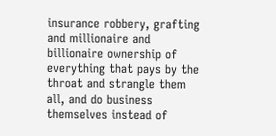insurance robbery, grafting and millionaire and billionaire ownership of everything that pays by the throat and strangle them all, and do business themselves instead of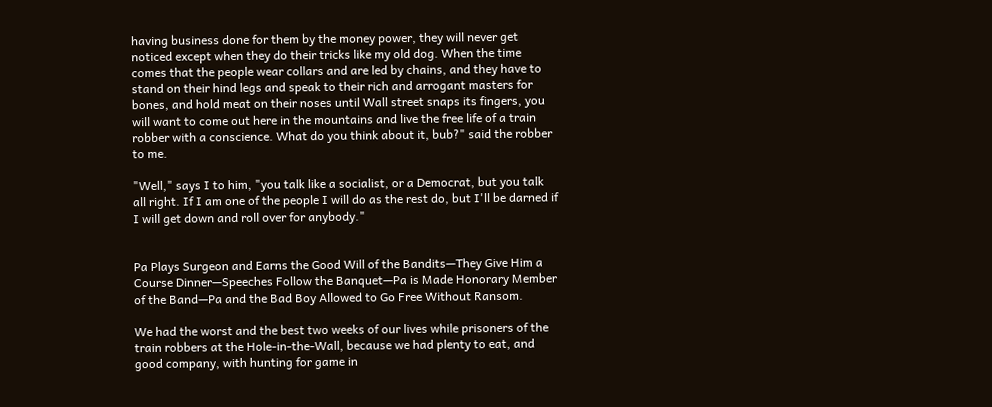having business done for them by the money power, they will never get noticed except when they do their tricks like my old dog. When the time comes that the people wear collars and are led by chains, and they have to stand on their hind legs and speak to their rich and arrogant masters for bones, and hold meat on their noses until Wall street snaps its fingers, you will want to come out here in the mountains and live the free life of a train robber with a conscience. What do you think about it, bub?" said the robber to me.

"Well," says I to him, "you talk like a socialist, or a Democrat, but you talk all right. If I am one of the people I will do as the rest do, but I'll be darned if I will get down and roll over for anybody."


Pa Plays Surgeon and Earns the Good Will of the Bandits—They Give Him a Course Dinner—Speeches Follow the Banquet—Pa is Made Honorary Member of the Band—Pa and the Bad Boy Allowed to Go Free Without Ransom.

We had the worst and the best two weeks of our lives while prisoners of the train robbers at the Hole-in-the-Wall, because we had plenty to eat, and good company, with hunting for game in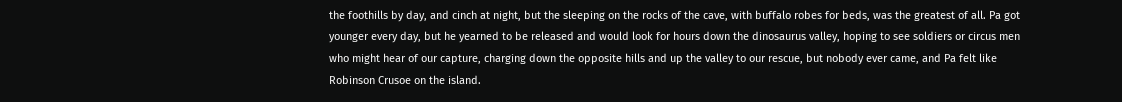the foothills by day, and cinch at night, but the sleeping on the rocks of the cave, with buffalo robes for beds, was the greatest of all. Pa got younger every day, but he yearned to be released and would look for hours down the dinosaurus valley, hoping to see soldiers or circus men who might hear of our capture, charging down the opposite hills and up the valley to our rescue, but nobody ever came, and Pa felt like Robinson Crusoe on the island.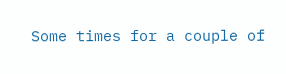Some times for a couple of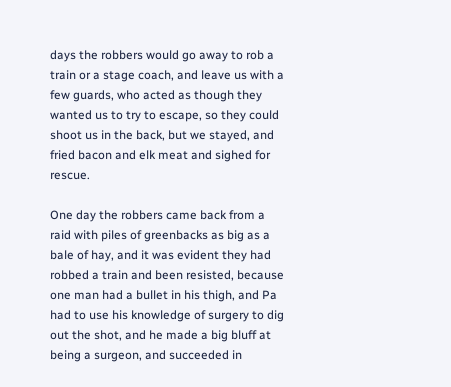days the robbers would go away to rob a train or a stage coach, and leave us with a few guards, who acted as though they wanted us to try to escape, so they could shoot us in the back, but we stayed, and fried bacon and elk meat and sighed for rescue.

One day the robbers came back from a raid with piles of greenbacks as big as a bale of hay, and it was evident they had robbed a train and been resisted, because one man had a bullet in his thigh, and Pa had to use his knowledge of surgery to dig out the shot, and he made a big bluff at being a surgeon, and succeeded in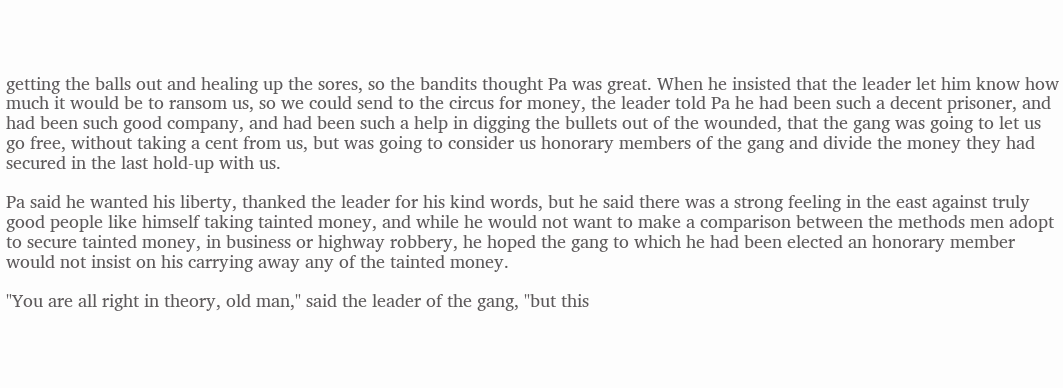getting the balls out and healing up the sores, so the bandits thought Pa was great. When he insisted that the leader let him know how much it would be to ransom us, so we could send to the circus for money, the leader told Pa he had been such a decent prisoner, and had been such good company, and had been such a help in digging the bullets out of the wounded, that the gang was going to let us go free, without taking a cent from us, but was going to consider us honorary members of the gang and divide the money they had secured in the last hold-up with us.

Pa said he wanted his liberty, thanked the leader for his kind words, but he said there was a strong feeling in the east against truly good people like himself taking tainted money, and while he would not want to make a comparison between the methods men adopt to secure tainted money, in business or highway robbery, he hoped the gang to which he had been elected an honorary member would not insist on his carrying away any of the tainted money.

"You are all right in theory, old man," said the leader of the gang, "but this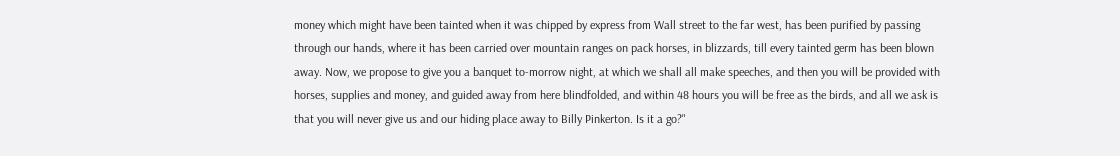money which might have been tainted when it was chipped by express from Wall street to the far west, has been purified by passing through our hands, where it has been carried over mountain ranges on pack horses, in blizzards, till every tainted germ has been blown away. Now, we propose to give you a banquet to-morrow night, at which we shall all make speeches, and then you will be provided with horses, supplies and money, and guided away from here blindfolded, and within 48 hours you will be free as the birds, and all we ask is that you will never give us and our hiding place away to Billy Pinkerton. Is it a go?"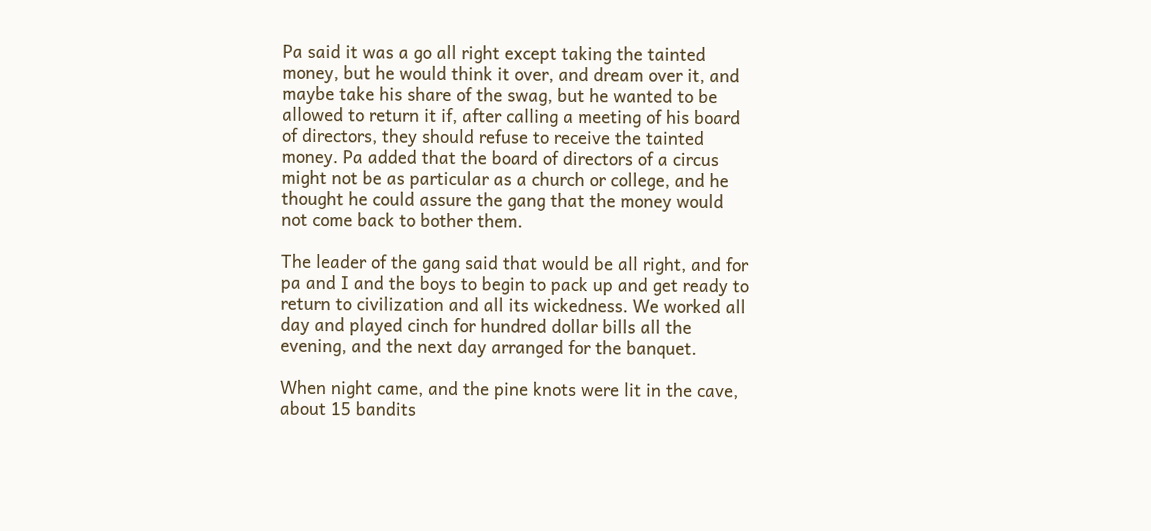Pa said it was a go all right except taking the tainted money, but he would think it over, and dream over it, and maybe take his share of the swag, but he wanted to be allowed to return it if, after calling a meeting of his board of directors, they should refuse to receive the tainted money. Pa added that the board of directors of a circus might not be as particular as a church or college, and he thought he could assure the gang that the money would not come back to bother them.

The leader of the gang said that would be all right, and for pa and I and the boys to begin to pack up and get ready to return to civilization and all its wickedness. We worked all day and played cinch for hundred dollar bills all the evening, and the next day arranged for the banquet.

When night came, and the pine knots were lit in the cave, about 15 bandits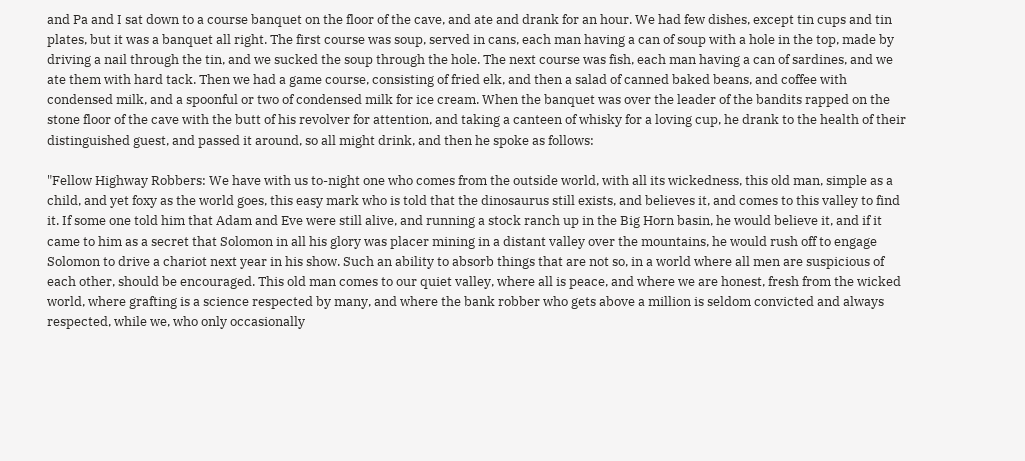and Pa and I sat down to a course banquet on the floor of the cave, and ate and drank for an hour. We had few dishes, except tin cups and tin plates, but it was a banquet all right. The first course was soup, served in cans, each man having a can of soup with a hole in the top, made by driving a nail through the tin, and we sucked the soup through the hole. The next course was fish, each man having a can of sardines, and we ate them with hard tack. Then we had a game course, consisting of fried elk, and then a salad of canned baked beans, and coffee with condensed milk, and a spoonful or two of condensed milk for ice cream. When the banquet was over the leader of the bandits rapped on the stone floor of the cave with the butt of his revolver for attention, and taking a canteen of whisky for a loving cup, he drank to the health of their distinguished guest, and passed it around, so all might drink, and then he spoke as follows:

"Fellow Highway Robbers: We have with us to-night one who comes from the outside world, with all its wickedness, this old man, simple as a child, and yet foxy as the world goes, this easy mark who is told that the dinosaurus still exists, and believes it, and comes to this valley to find it. If some one told him that Adam and Eve were still alive, and running a stock ranch up in the Big Horn basin, he would believe it, and if it came to him as a secret that Solomon in all his glory was placer mining in a distant valley over the mountains, he would rush off to engage Solomon to drive a chariot next year in his show. Such an ability to absorb things that are not so, in a world where all men are suspicious of each other, should be encouraged. This old man comes to our quiet valley, where all is peace, and where we are honest, fresh from the wicked world, where grafting is a science respected by many, and where the bank robber who gets above a million is seldom convicted and always respected, while we, who only occasionally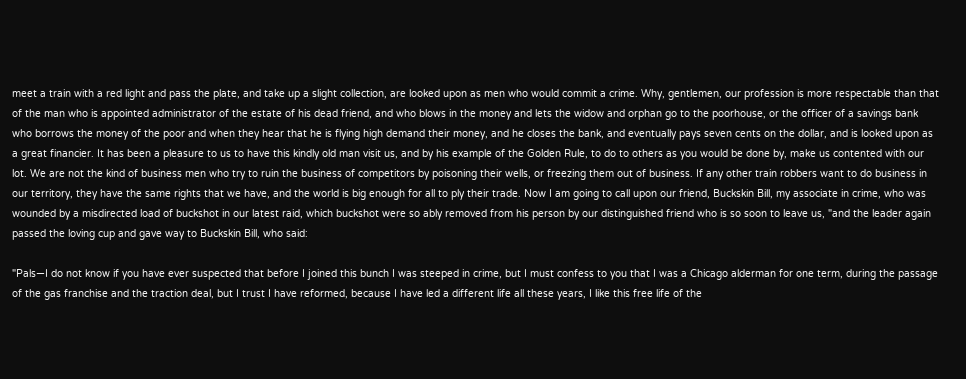meet a train with a red light and pass the plate, and take up a slight collection, are looked upon as men who would commit a crime. Why, gentlemen, our profession is more respectable than that of the man who is appointed administrator of the estate of his dead friend, and who blows in the money and lets the widow and orphan go to the poorhouse, or the officer of a savings bank who borrows the money of the poor and when they hear that he is flying high demand their money, and he closes the bank, and eventually pays seven cents on the dollar, and is looked upon as a great financier. It has been a pleasure to us to have this kindly old man visit us, and by his example of the Golden Rule, to do to others as you would be done by, make us contented with our lot. We are not the kind of business men who try to ruin the business of competitors by poisoning their wells, or freezing them out of business. If any other train robbers want to do business in our territory, they have the same rights that we have, and the world is big enough for all to ply their trade. Now I am going to call upon our friend, Buckskin Bill, my associate in crime, who was wounded by a misdirected load of buckshot in our latest raid, which buckshot were so ably removed from his person by our distinguished friend who is so soon to leave us, "and the leader again passed the loving cup and gave way to Buckskin Bill, who said:

"Pals—I do not know if you have ever suspected that before I joined this bunch I was steeped in crime, but I must confess to you that I was a Chicago alderman for one term, during the passage of the gas franchise and the traction deal, but I trust I have reformed, because I have led a different life all these years, I like this free life of the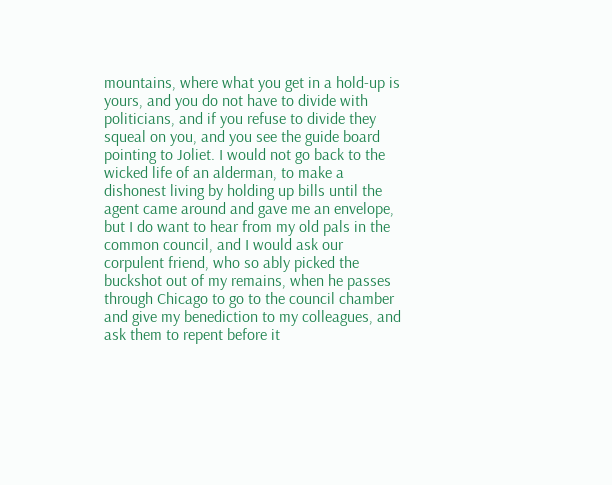mountains, where what you get in a hold-up is yours, and you do not have to divide with politicians, and if you refuse to divide they squeal on you, and you see the guide board pointing to Joliet. I would not go back to the wicked life of an alderman, to make a dishonest living by holding up bills until the agent came around and gave me an envelope, but I do want to hear from my old pals in the common council, and I would ask our corpulent friend, who so ably picked the buckshot out of my remains, when he passes through Chicago to go to the council chamber and give my benediction to my colleagues, and ask them to repent before it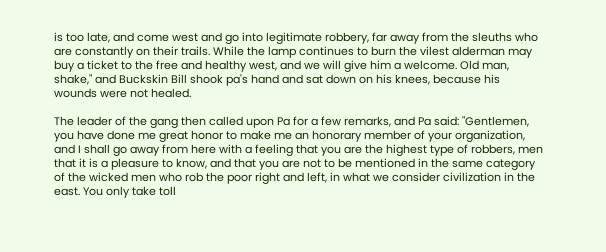is too late, and come west and go into legitimate robbery, far away from the sleuths who are constantly on their trails. While the lamp continues to burn the vilest alderman may buy a ticket to the free and healthy west, and we will give him a welcome. Old man, shake," and Buckskin Bill shook pa's hand and sat down on his knees, because his wounds were not healed.

The leader of the gang then called upon Pa for a few remarks, and Pa said: "Gentlemen, you have done me great honor to make me an honorary member of your organization, and I shall go away from here with a feeling that you are the highest type of robbers, men that it is a pleasure to know, and that you are not to be mentioned in the same category of the wicked men who rob the poor right and left, in what we consider civilization in the east. You only take toll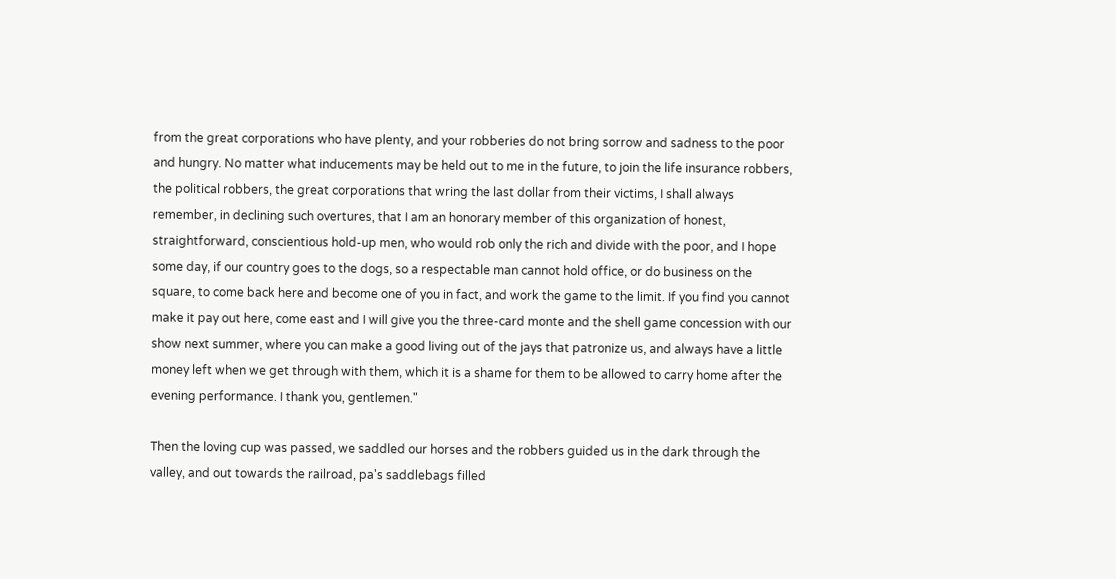from the great corporations who have plenty, and your robberies do not bring sorrow and sadness to the poor and hungry. No matter what inducements may be held out to me in the future, to join the life insurance robbers, the political robbers, the great corporations that wring the last dollar from their victims, I shall always remember, in declining such overtures, that I am an honorary member of this organization of honest, straightforward, conscientious hold-up men, who would rob only the rich and divide with the poor, and I hope some day, if our country goes to the dogs, so a respectable man cannot hold office, or do business on the square, to come back here and become one of you in fact, and work the game to the limit. If you find you cannot make it pay out here, come east and I will give you the three-card monte and the shell game concession with our show next summer, where you can make a good living out of the jays that patronize us, and always have a little money left when we get through with them, which it is a shame for them to be allowed to carry home after the evening performance. I thank you, gentlemen."

Then the loving cup was passed, we saddled our horses and the robbers guided us in the dark through the valley, and out towards the railroad, pa's saddlebags filled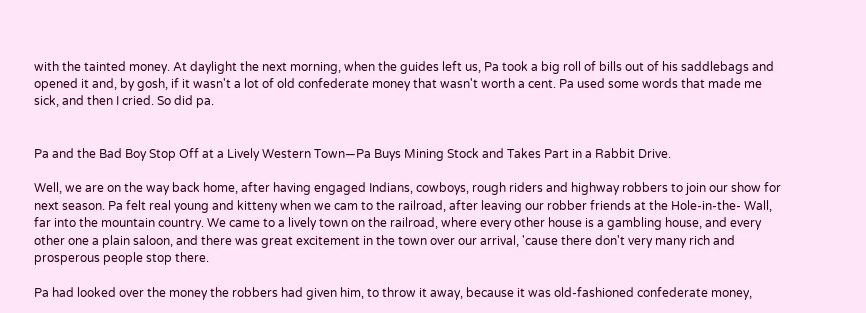with the tainted money. At daylight the next morning, when the guides left us, Pa took a big roll of bills out of his saddlebags and opened it and, by gosh, if it wasn't a lot of old confederate money that wasn't worth a cent. Pa used some words that made me sick, and then I cried. So did pa.


Pa and the Bad Boy Stop Off at a Lively Western Town—Pa Buys Mining Stock and Takes Part in a Rabbit Drive.

Well, we are on the way back home, after having engaged Indians, cowboys, rough riders and highway robbers to join our show for next season. Pa felt real young and kitteny when we cam to the railroad, after leaving our robber friends at the Hole-in-the- Wall, far into the mountain country. We came to a lively town on the railroad, where every other house is a gambling house, and every other one a plain saloon, and there was great excitement in the town over our arrival, 'cause there don't very many rich and prosperous people stop there.

Pa had looked over the money the robbers had given him, to throw it away, because it was old-fashioned confederate money,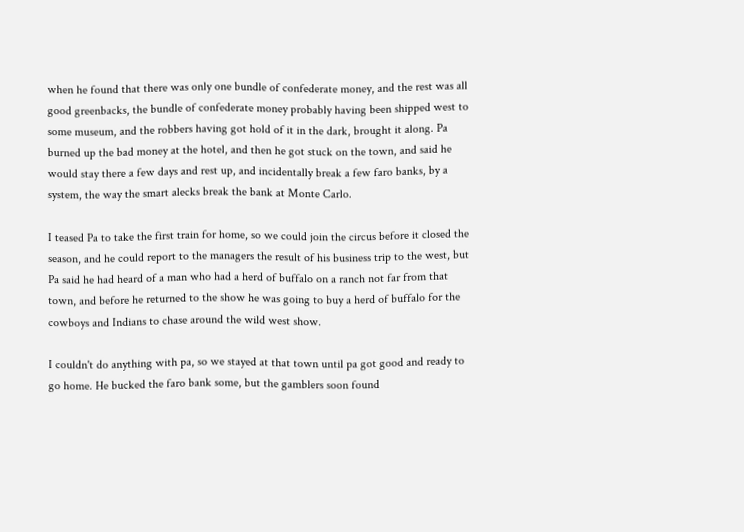when he found that there was only one bundle of confederate money, and the rest was all good greenbacks, the bundle of confederate money probably having been shipped west to some museum, and the robbers having got hold of it in the dark, brought it along. Pa burned up the bad money at the hotel, and then he got stuck on the town, and said he would stay there a few days and rest up, and incidentally break a few faro banks, by a system, the way the smart alecks break the bank at Monte Carlo.

I teased Pa to take the first train for home, so we could join the circus before it closed the season, and he could report to the managers the result of his business trip to the west, but Pa said he had heard of a man who had a herd of buffalo on a ranch not far from that town, and before he returned to the show he was going to buy a herd of buffalo for the cowboys and Indians to chase around the wild west show.

I couldn't do anything with pa, so we stayed at that town until pa got good and ready to go home. He bucked the faro bank some, but the gamblers soon found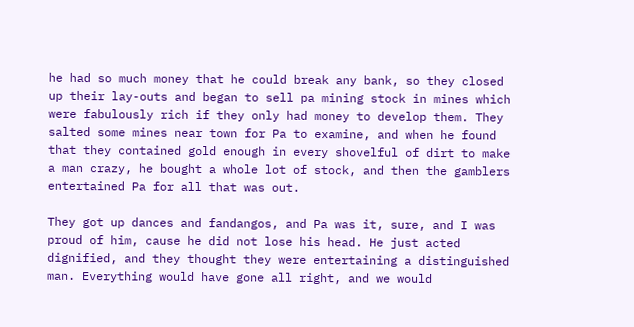he had so much money that he could break any bank, so they closed up their lay-outs and began to sell pa mining stock in mines which were fabulously rich if they only had money to develop them. They salted some mines near town for Pa to examine, and when he found that they contained gold enough in every shovelful of dirt to make a man crazy, he bought a whole lot of stock, and then the gamblers entertained Pa for all that was out.

They got up dances and fandangos, and Pa was it, sure, and I was proud of him, cause he did not lose his head. He just acted dignified, and they thought they were entertaining a distinguished man. Everything would have gone all right, and we would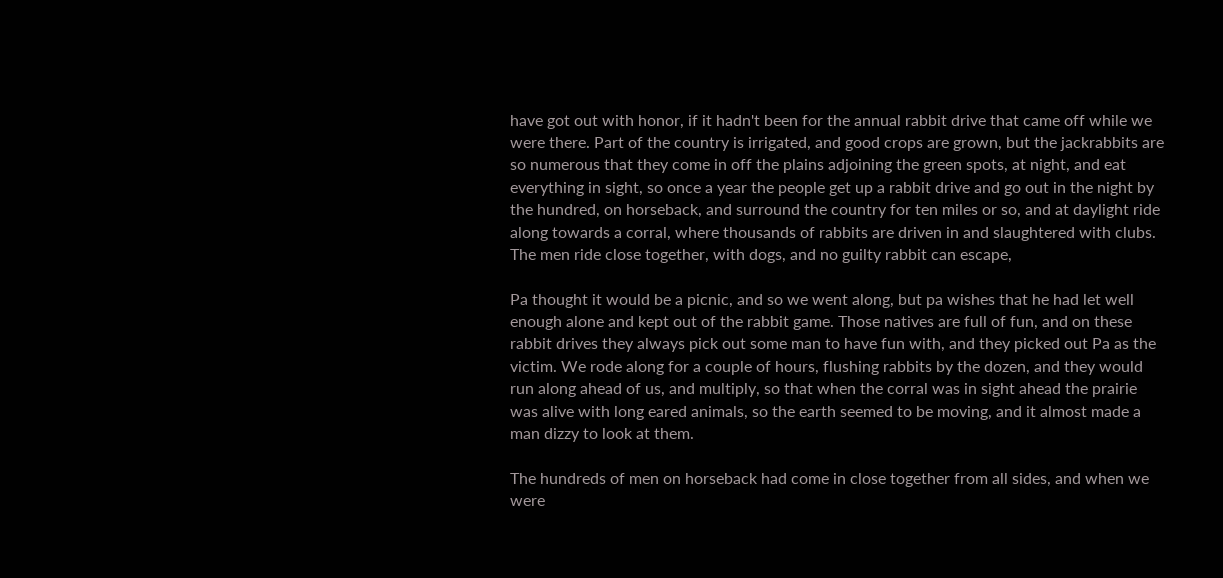have got out with honor, if it hadn't been for the annual rabbit drive that came off while we were there. Part of the country is irrigated, and good crops are grown, but the jackrabbits are so numerous that they come in off the plains adjoining the green spots, at night, and eat everything in sight, so once a year the people get up a rabbit drive and go out in the night by the hundred, on horseback, and surround the country for ten miles or so, and at daylight ride along towards a corral, where thousands of rabbits are driven in and slaughtered with clubs. The men ride close together, with dogs, and no guilty rabbit can escape,

Pa thought it would be a picnic, and so we went along, but pa wishes that he had let well enough alone and kept out of the rabbit game. Those natives are full of fun, and on these rabbit drives they always pick out some man to have fun with, and they picked out Pa as the victim. We rode along for a couple of hours, flushing rabbits by the dozen, and they would run along ahead of us, and multiply, so that when the corral was in sight ahead the prairie was alive with long eared animals, so the earth seemed to be moving, and it almost made a man dizzy to look at them.

The hundreds of men on horseback had come in close together from all sides, and when we were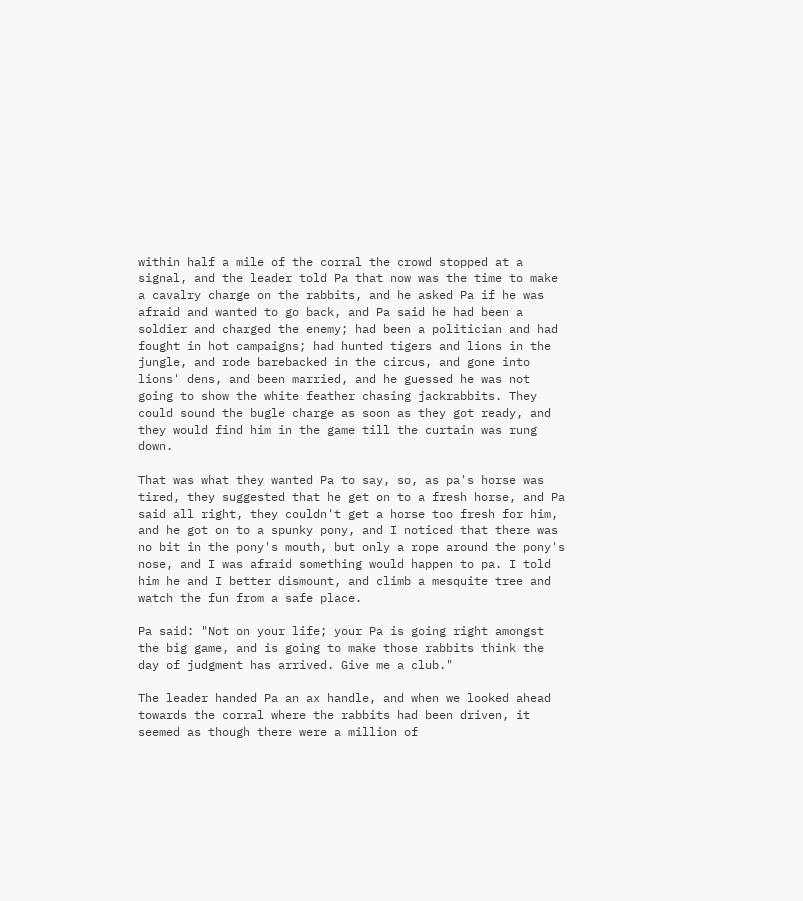within half a mile of the corral the crowd stopped at a signal, and the leader told Pa that now was the time to make a cavalry charge on the rabbits, and he asked Pa if he was afraid and wanted to go back, and Pa said he had been a soldier and charged the enemy; had been a politician and had fought in hot campaigns; had hunted tigers and lions in the jungle, and rode barebacked in the circus, and gone into lions' dens, and been married, and he guessed he was not going to show the white feather chasing jackrabbits. They could sound the bugle charge as soon as they got ready, and they would find him in the game till the curtain was rung down.

That was what they wanted Pa to say, so, as pa's horse was tired, they suggested that he get on to a fresh horse, and Pa said all right, they couldn't get a horse too fresh for him, and he got on to a spunky pony, and I noticed that there was no bit in the pony's mouth, but only a rope around the pony's nose, and I was afraid something would happen to pa. I told him he and I better dismount, and climb a mesquite tree and watch the fun from a safe place.

Pa said: "Not on your life; your Pa is going right amongst the big game, and is going to make those rabbits think the day of judgment has arrived. Give me a club."

The leader handed Pa an ax handle, and when we looked ahead towards the corral where the rabbits had been driven, it seemed as though there were a million of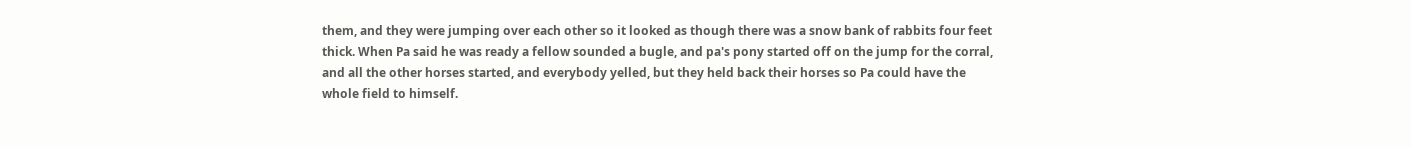them, and they were jumping over each other so it looked as though there was a snow bank of rabbits four feet thick. When Pa said he was ready a fellow sounded a bugle, and pa's pony started off on the jump for the corral, and all the other horses started, and everybody yelled, but they held back their horses so Pa could have the whole field to himself.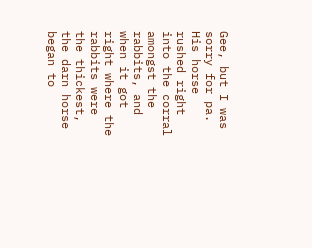Gee, but I was sorry for pa. His horse rushed right into the corral amongst the rabbits, and when it got right where the rabbits were the thickest, the darn horse began to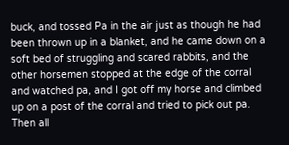buck, and tossed Pa in the air just as though he had been thrown up in a blanket, and he came down on a soft bed of struggling and scared rabbits, and the other horsemen stopped at the edge of the corral and watched pa, and I got off my horse and climbed up on a post of the corral and tried to pick out pa. Then all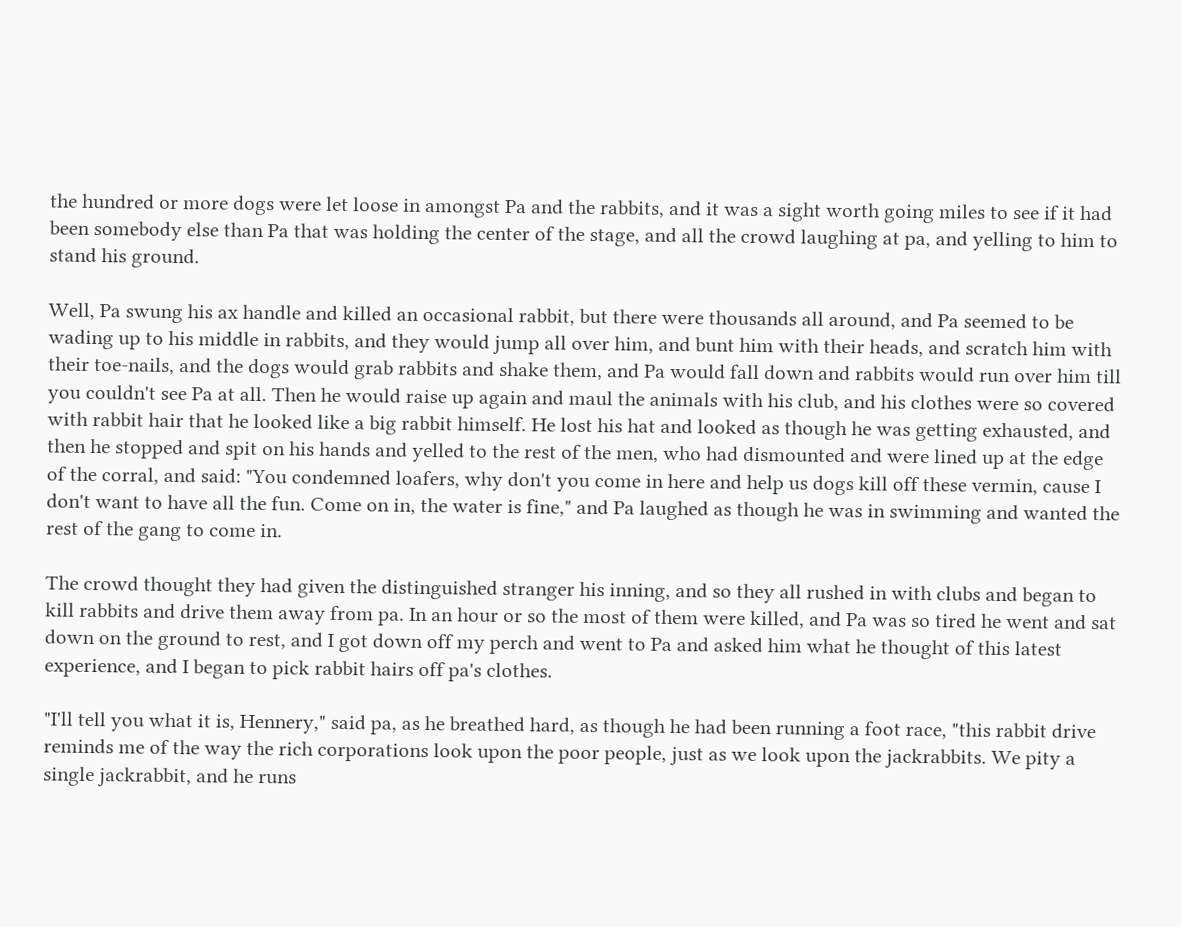the hundred or more dogs were let loose in amongst Pa and the rabbits, and it was a sight worth going miles to see if it had been somebody else than Pa that was holding the center of the stage, and all the crowd laughing at pa, and yelling to him to stand his ground.

Well, Pa swung his ax handle and killed an occasional rabbit, but there were thousands all around, and Pa seemed to be wading up to his middle in rabbits, and they would jump all over him, and bunt him with their heads, and scratch him with their toe-nails, and the dogs would grab rabbits and shake them, and Pa would fall down and rabbits would run over him till you couldn't see Pa at all. Then he would raise up again and maul the animals with his club, and his clothes were so covered with rabbit hair that he looked like a big rabbit himself. He lost his hat and looked as though he was getting exhausted, and then he stopped and spit on his hands and yelled to the rest of the men, who had dismounted and were lined up at the edge of the corral, and said: "You condemned loafers, why don't you come in here and help us dogs kill off these vermin, cause I don't want to have all the fun. Come on in, the water is fine," and Pa laughed as though he was in swimming and wanted the rest of the gang to come in.

The crowd thought they had given the distinguished stranger his inning, and so they all rushed in with clubs and began to kill rabbits and drive them away from pa. In an hour or so the most of them were killed, and Pa was so tired he went and sat down on the ground to rest, and I got down off my perch and went to Pa and asked him what he thought of this latest experience, and I began to pick rabbit hairs off pa's clothes.

"I'll tell you what it is, Hennery," said pa, as he breathed hard, as though he had been running a foot race, "this rabbit drive reminds me of the way the rich corporations look upon the poor people, just as we look upon the jackrabbits. We pity a single jackrabbit, and he runs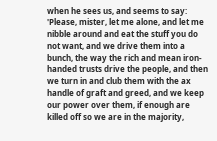when he sees us, and seems to say: 'Please, mister, let me alone, and let me nibble around and eat the stuff you do not want, and we drive them into a bunch, the way the rich and mean iron-handed trusts drive the people, and then we turn in and club them with the ax handle of graft and greed, and we keep our power over them, if enough are killed off so we are in the majority,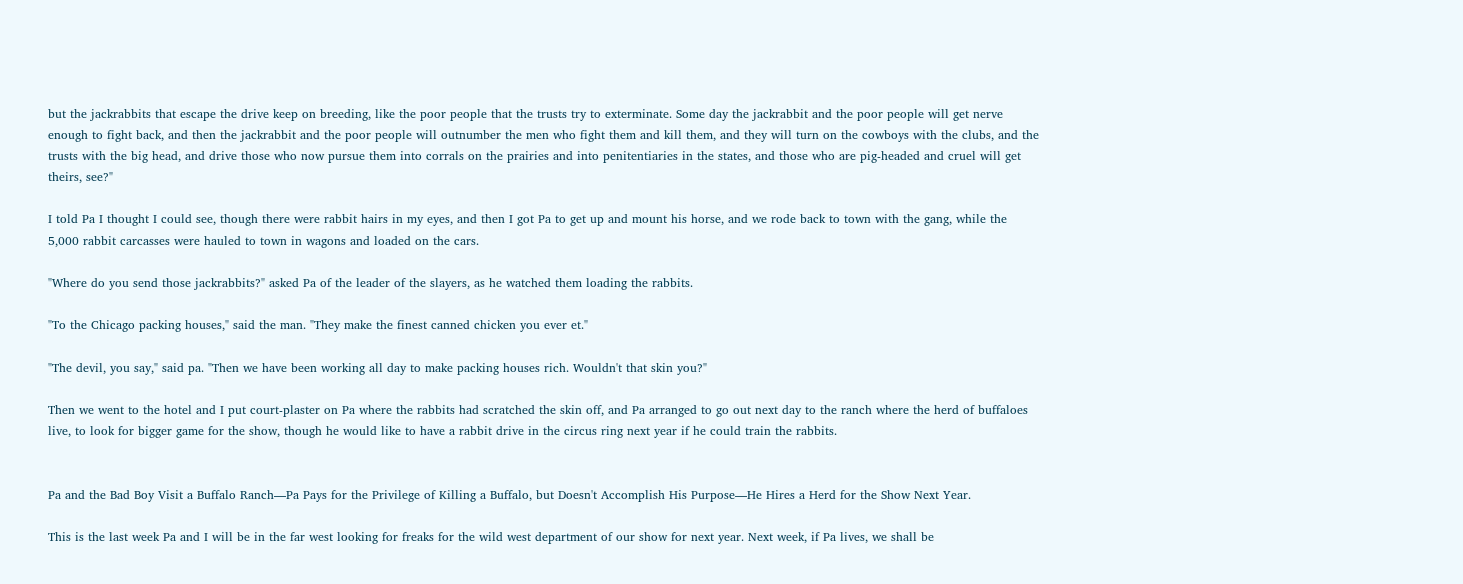but the jackrabbits that escape the drive keep on breeding, like the poor people that the trusts try to exterminate. Some day the jackrabbit and the poor people will get nerve enough to fight back, and then the jackrabbit and the poor people will outnumber the men who fight them and kill them, and they will turn on the cowboys with the clubs, and the trusts with the big head, and drive those who now pursue them into corrals on the prairies and into penitentiaries in the states, and those who are pig-headed and cruel will get theirs, see?"

I told Pa I thought I could see, though there were rabbit hairs in my eyes, and then I got Pa to get up and mount his horse, and we rode back to town with the gang, while the 5,000 rabbit carcasses were hauled to town in wagons and loaded on the cars.

"Where do you send those jackrabbits?" asked Pa of the leader of the slayers, as he watched them loading the rabbits.

"To the Chicago packing houses," said the man. "They make the finest canned chicken you ever et."

"The devil, you say," said pa. "Then we have been working all day to make packing houses rich. Wouldn't that skin you?"

Then we went to the hotel and I put court-plaster on Pa where the rabbits had scratched the skin off, and Pa arranged to go out next day to the ranch where the herd of buffaloes live, to look for bigger game for the show, though he would like to have a rabbit drive in the circus ring next year if he could train the rabbits.


Pa and the Bad Boy Visit a Buffalo Ranch—Pa Pays for the Privilege of Killing a Buffalo, but Doesn't Accomplish His Purpose—He Hires a Herd for the Show Next Year.

This is the last week Pa and I will be in the far west looking for freaks for the wild west department of our show for next year. Next week, if Pa lives, we shall be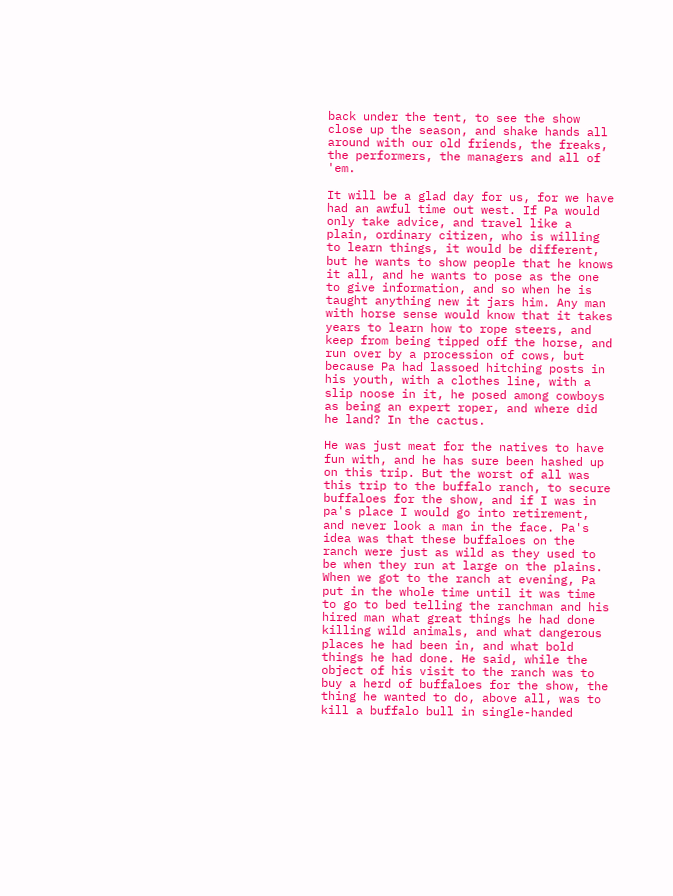back under the tent, to see the show close up the season, and shake hands all around with our old friends, the freaks, the performers, the managers and all of 'em.

It will be a glad day for us, for we have had an awful time out west. If Pa would only take advice, and travel like a plain, ordinary citizen, who is willing to learn things, it would be different, but he wants to show people that he knows it all, and he wants to pose as the one to give information, and so when he is taught anything new it jars him. Any man with horse sense would know that it takes years to learn how to rope steers, and keep from being tipped off the horse, and run over by a procession of cows, but because Pa had lassoed hitching posts in his youth, with a clothes line, with a slip noose in it, he posed among cowboys as being an expert roper, and where did he land? In the cactus.

He was just meat for the natives to have fun with, and he has sure been hashed up on this trip. But the worst of all was this trip to the buffalo ranch, to secure buffaloes for the show, and if I was in pa's place I would go into retirement, and never look a man in the face. Pa's idea was that these buffaloes on the ranch were just as wild as they used to be when they run at large on the plains. When we got to the ranch at evening, Pa put in the whole time until it was time to go to bed telling the ranchman and his hired man what great things he had done killing wild animals, and what dangerous places he had been in, and what bold things he had done. He said, while the object of his visit to the ranch was to buy a herd of buffaloes for the show, the thing he wanted to do, above all, was to kill a buffalo bull in single-handed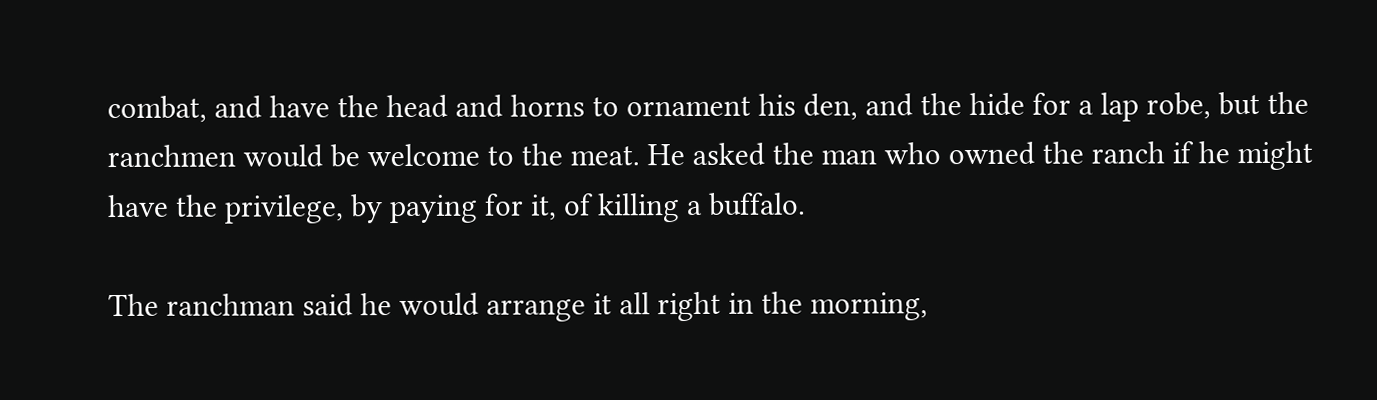combat, and have the head and horns to ornament his den, and the hide for a lap robe, but the ranchmen would be welcome to the meat. He asked the man who owned the ranch if he might have the privilege, by paying for it, of killing a buffalo.

The ranchman said he would arrange it all right in the morning,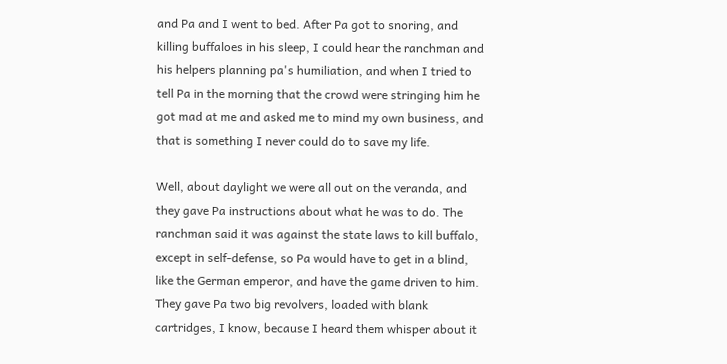and Pa and I went to bed. After Pa got to snoring, and killing buffaloes in his sleep, I could hear the ranchman and his helpers planning pa's humiliation, and when I tried to tell Pa in the morning that the crowd were stringing him he got mad at me and asked me to mind my own business, and that is something I never could do to save my life.

Well, about daylight we were all out on the veranda, and they gave Pa instructions about what he was to do. The ranchman said it was against the state laws to kill buffalo, except in self-defense, so Pa would have to get in a blind, like the German emperor, and have the game driven to him. They gave Pa two big revolvers, loaded with blank cartridges, I know, because I heard them whisper about it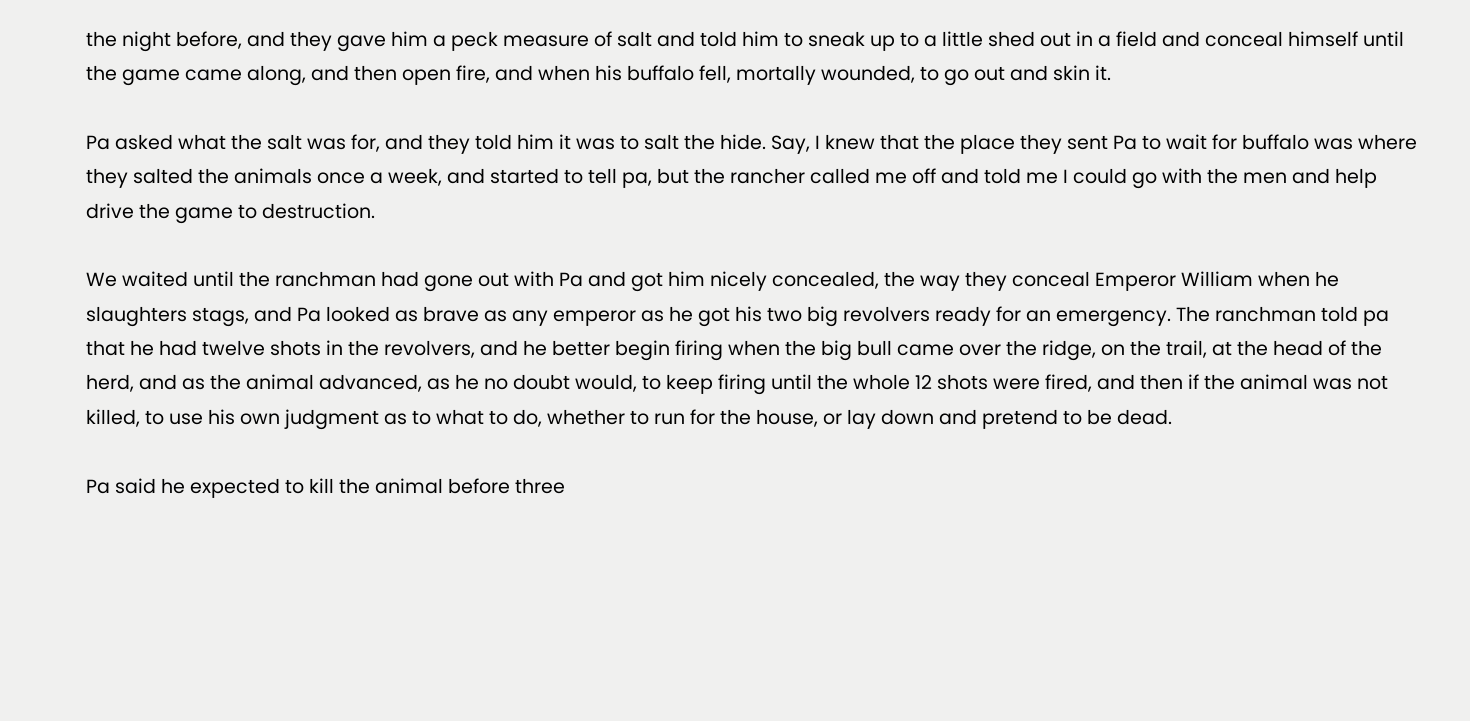the night before, and they gave him a peck measure of salt and told him to sneak up to a little shed out in a field and conceal himself until the game came along, and then open fire, and when his buffalo fell, mortally wounded, to go out and skin it.

Pa asked what the salt was for, and they told him it was to salt the hide. Say, I knew that the place they sent Pa to wait for buffalo was where they salted the animals once a week, and started to tell pa, but the rancher called me off and told me I could go with the men and help drive the game to destruction.

We waited until the ranchman had gone out with Pa and got him nicely concealed, the way they conceal Emperor William when he slaughters stags, and Pa looked as brave as any emperor as he got his two big revolvers ready for an emergency. The ranchman told pa that he had twelve shots in the revolvers, and he better begin firing when the big bull came over the ridge, on the trail, at the head of the herd, and as the animal advanced, as he no doubt would, to keep firing until the whole 12 shots were fired, and then if the animal was not killed, to use his own judgment as to what to do, whether to run for the house, or lay down and pretend to be dead.

Pa said he expected to kill the animal before three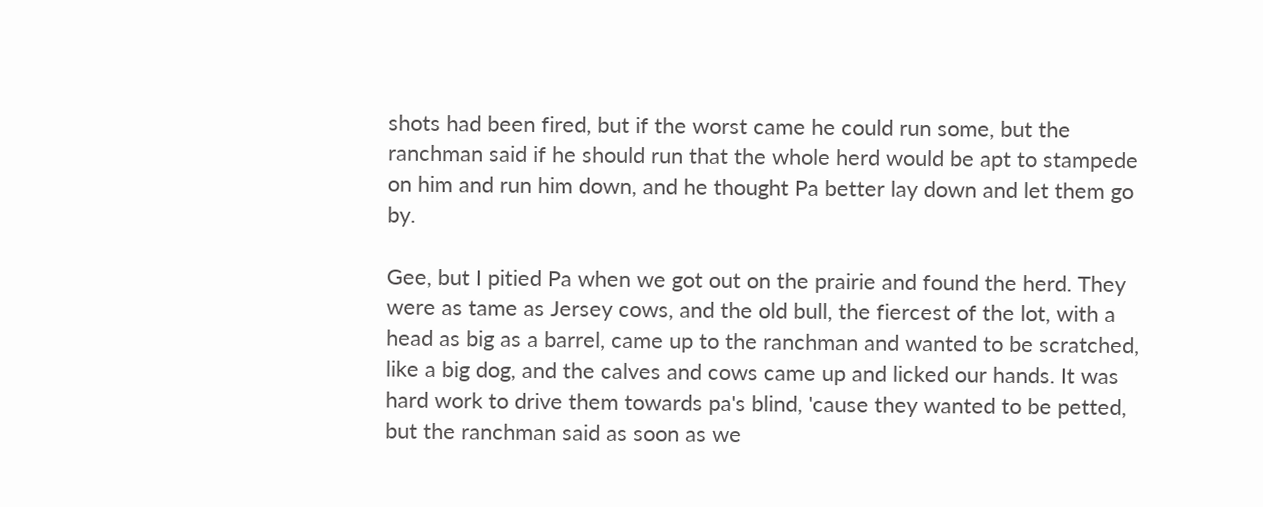shots had been fired, but if the worst came he could run some, but the ranchman said if he should run that the whole herd would be apt to stampede on him and run him down, and he thought Pa better lay down and let them go by.

Gee, but I pitied Pa when we got out on the prairie and found the herd. They were as tame as Jersey cows, and the old bull, the fiercest of the lot, with a head as big as a barrel, came up to the ranchman and wanted to be scratched, like a big dog, and the calves and cows came up and licked our hands. It was hard work to drive them towards pa's blind, 'cause they wanted to be petted, but the ranchman said as soon as we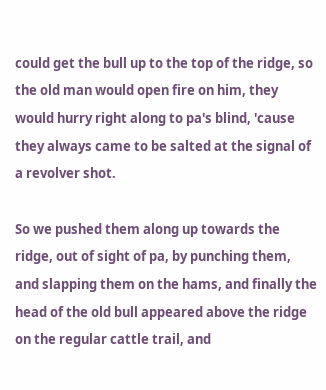could get the bull up to the top of the ridge, so the old man would open fire on him, they would hurry right along to pa's blind, 'cause they always came to be salted at the signal of a revolver shot.

So we pushed them along up towards the ridge, out of sight of pa, by punching them, and slapping them on the hams, and finally the head of the old bull appeared above the ridge on the regular cattle trail, and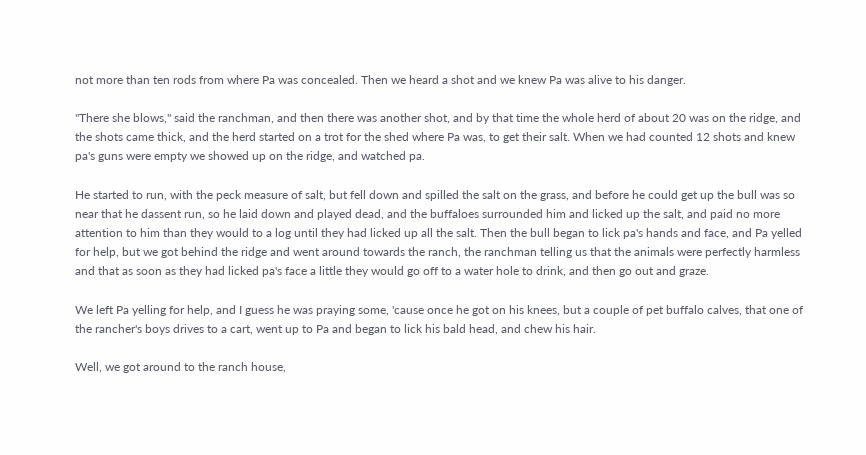not more than ten rods from where Pa was concealed. Then we heard a shot and we knew Pa was alive to his danger.

"There she blows," said the ranchman, and then there was another shot, and by that time the whole herd of about 20 was on the ridge, and the shots came thick, and the herd started on a trot for the shed where Pa was, to get their salt. When we had counted 12 shots and knew pa's guns were empty we showed up on the ridge, and watched pa.

He started to run, with the peck measure of salt, but fell down and spilled the salt on the grass, and before he could get up the bull was so near that he dassent run, so he laid down and played dead, and the buffaloes surrounded him and licked up the salt, and paid no more attention to him than they would to a log until they had licked up all the salt. Then the bull began to lick pa's hands and face, and Pa yelled for help, but we got behind the ridge and went around towards the ranch, the ranchman telling us that the animals were perfectly harmless and that as soon as they had licked pa's face a little they would go off to a water hole to drink, and then go out and graze.

We left Pa yelling for help, and I guess he was praying some, 'cause once he got on his knees, but a couple of pet buffalo calves, that one of the rancher's boys drives to a cart, went up to Pa and began to lick his bald head, and chew his hair.

Well, we got around to the ranch house,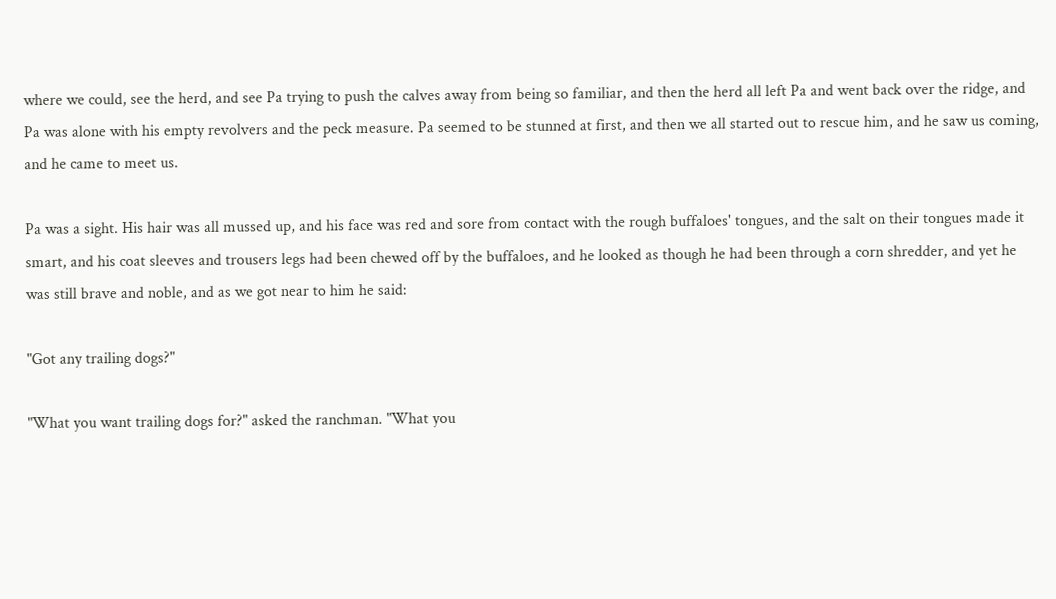where we could, see the herd, and see Pa trying to push the calves away from being so familiar, and then the herd all left Pa and went back over the ridge, and Pa was alone with his empty revolvers and the peck measure. Pa seemed to be stunned at first, and then we all started out to rescue him, and he saw us coming, and he came to meet us.

Pa was a sight. His hair was all mussed up, and his face was red and sore from contact with the rough buffaloes' tongues, and the salt on their tongues made it smart, and his coat sleeves and trousers legs had been chewed off by the buffaloes, and he looked as though he had been through a corn shredder, and yet he was still brave and noble, and as we got near to him he said:

"Got any trailing dogs?"

"What you want trailing dogs for?" asked the ranchman. "What you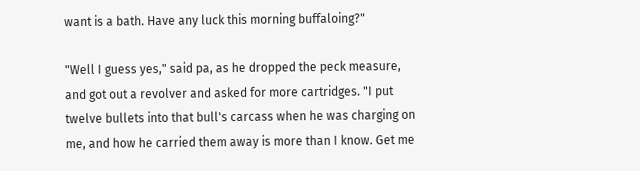want is a bath. Have any luck this morning buffaloing?"

"Well I guess yes," said pa, as he dropped the peck measure, and got out a revolver and asked for more cartridges. "I put twelve bullets into that bull's carcass when he was charging on me, and how he carried them away is more than I know. Get me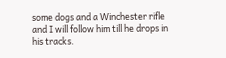some dogs and a Winchester rifle and I will follow him till he drops in his tracks.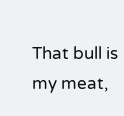That bull is my meat,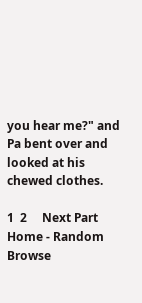you hear me?" and Pa bent over and looked at his chewed clothes.

1  2     Next Part
Home - Random Browse